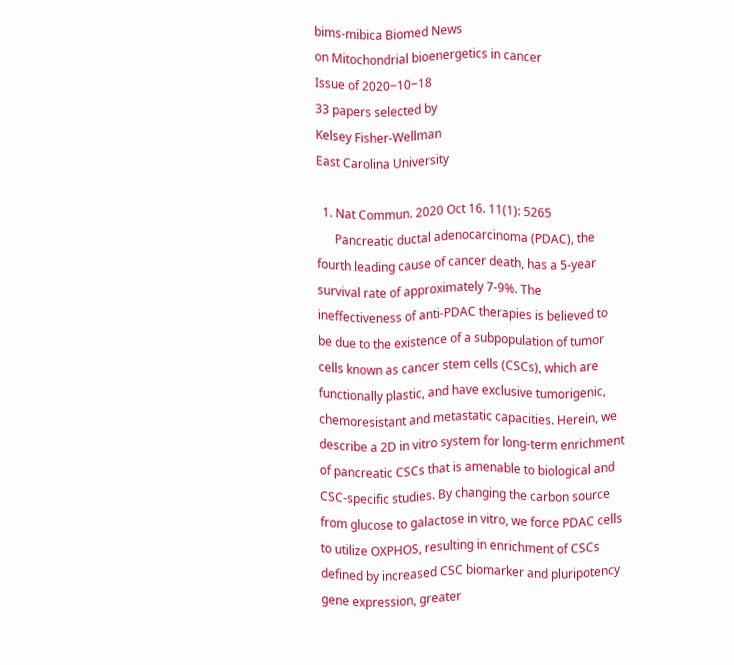bims-mibica Biomed News
on Mitochondrial bioenergetics in cancer
Issue of 2020‒10‒18
33 papers selected by
Kelsey Fisher-Wellman
East Carolina University

  1. Nat Commun. 2020 Oct 16. 11(1): 5265
      Pancreatic ductal adenocarcinoma (PDAC), the fourth leading cause of cancer death, has a 5-year survival rate of approximately 7-9%. The ineffectiveness of anti-PDAC therapies is believed to be due to the existence of a subpopulation of tumor cells known as cancer stem cells (CSCs), which are functionally plastic, and have exclusive tumorigenic, chemoresistant and metastatic capacities. Herein, we describe a 2D in vitro system for long-term enrichment of pancreatic CSCs that is amenable to biological and CSC-specific studies. By changing the carbon source from glucose to galactose in vitro, we force PDAC cells to utilize OXPHOS, resulting in enrichment of CSCs defined by increased CSC biomarker and pluripotency gene expression, greater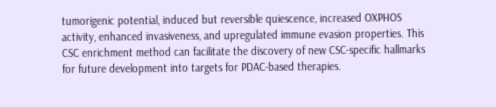tumorigenic potential, induced but reversible quiescence, increased OXPHOS activity, enhanced invasiveness, and upregulated immune evasion properties. This CSC enrichment method can facilitate the discovery of new CSC-specific hallmarks for future development into targets for PDAC-based therapies.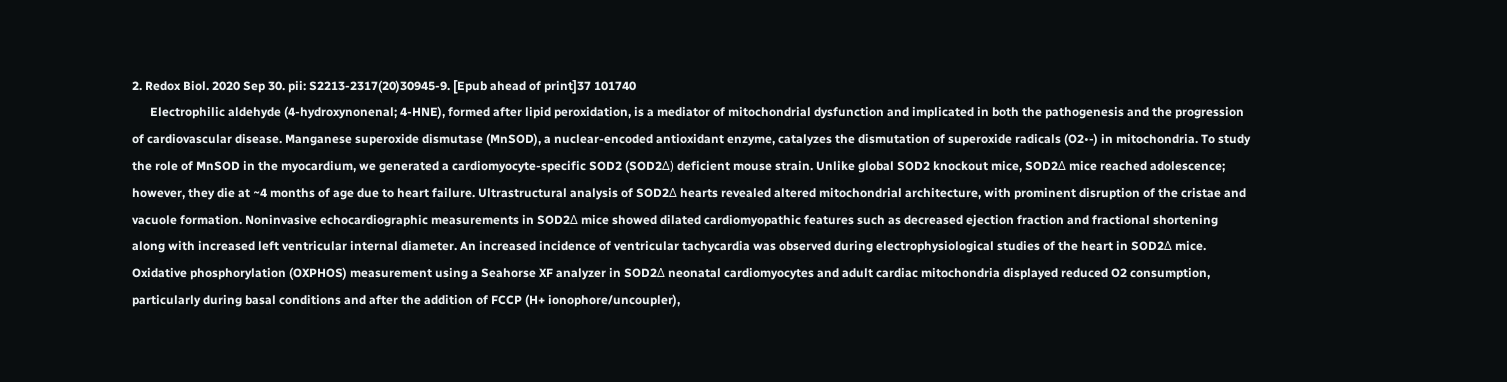2. Redox Biol. 2020 Sep 30. pii: S2213-2317(20)30945-9. [Epub ahead of print]37 101740
      Electrophilic aldehyde (4-hydroxynonenal; 4-HNE), formed after lipid peroxidation, is a mediator of mitochondrial dysfunction and implicated in both the pathogenesis and the progression of cardiovascular disease. Manganese superoxide dismutase (MnSOD), a nuclear-encoded antioxidant enzyme, catalyzes the dismutation of superoxide radicals (O2•-) in mitochondria. To study the role of MnSOD in the myocardium, we generated a cardiomyocyte-specific SOD2 (SOD2Δ) deficient mouse strain. Unlike global SOD2 knockout mice, SOD2Δ mice reached adolescence; however, they die at ~4 months of age due to heart failure. Ultrastructural analysis of SOD2Δ hearts revealed altered mitochondrial architecture, with prominent disruption of the cristae and vacuole formation. Noninvasive echocardiographic measurements in SOD2Δ mice showed dilated cardiomyopathic features such as decreased ejection fraction and fractional shortening along with increased left ventricular internal diameter. An increased incidence of ventricular tachycardia was observed during electrophysiological studies of the heart in SOD2Δ mice. Oxidative phosphorylation (OXPHOS) measurement using a Seahorse XF analyzer in SOD2Δ neonatal cardiomyocytes and adult cardiac mitochondria displayed reduced O2 consumption, particularly during basal conditions and after the addition of FCCP (H+ ionophore/uncoupler),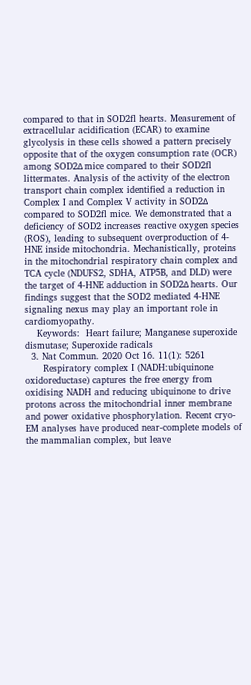compared to that in SOD2fl hearts. Measurement of extracellular acidification (ECAR) to examine glycolysis in these cells showed a pattern precisely opposite that of the oxygen consumption rate (OCR) among SOD2Δ mice compared to their SOD2fl littermates. Analysis of the activity of the electron transport chain complex identified a reduction in Complex I and Complex V activity in SOD2Δ compared to SOD2fl mice. We demonstrated that a deficiency of SOD2 increases reactive oxygen species (ROS), leading to subsequent overproduction of 4-HNE inside mitochondria. Mechanistically, proteins in the mitochondrial respiratory chain complex and TCA cycle (NDUFS2, SDHA, ATP5B, and DLD) were the target of 4-HNE adduction in SOD2Δ hearts. Our findings suggest that the SOD2 mediated 4-HNE signaling nexus may play an important role in cardiomyopathy.
    Keywords:  Heart failure; Manganese superoxide dismutase; Superoxide radicals
  3. Nat Commun. 2020 Oct 16. 11(1): 5261
      Respiratory complex I (NADH:ubiquinone oxidoreductase) captures the free energy from oxidising NADH and reducing ubiquinone to drive protons across the mitochondrial inner membrane and power oxidative phosphorylation. Recent cryo-EM analyses have produced near-complete models of the mammalian complex, but leave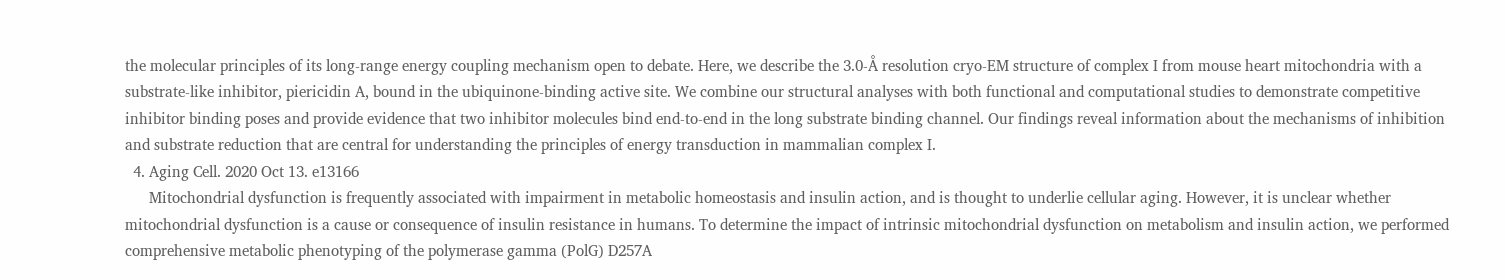the molecular principles of its long-range energy coupling mechanism open to debate. Here, we describe the 3.0-Å resolution cryo-EM structure of complex I from mouse heart mitochondria with a substrate-like inhibitor, piericidin A, bound in the ubiquinone-binding active site. We combine our structural analyses with both functional and computational studies to demonstrate competitive inhibitor binding poses and provide evidence that two inhibitor molecules bind end-to-end in the long substrate binding channel. Our findings reveal information about the mechanisms of inhibition and substrate reduction that are central for understanding the principles of energy transduction in mammalian complex I.
  4. Aging Cell. 2020 Oct 13. e13166
      Mitochondrial dysfunction is frequently associated with impairment in metabolic homeostasis and insulin action, and is thought to underlie cellular aging. However, it is unclear whether mitochondrial dysfunction is a cause or consequence of insulin resistance in humans. To determine the impact of intrinsic mitochondrial dysfunction on metabolism and insulin action, we performed comprehensive metabolic phenotyping of the polymerase gamma (PolG) D257A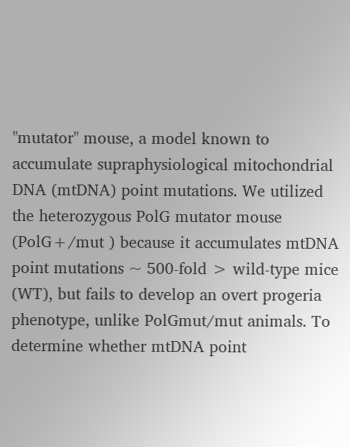"mutator" mouse, a model known to accumulate supraphysiological mitochondrial DNA (mtDNA) point mutations. We utilized the heterozygous PolG mutator mouse (PolG+/mut ) because it accumulates mtDNA point mutations ~ 500-fold > wild-type mice (WT), but fails to develop an overt progeria phenotype, unlike PolGmut/mut animals. To determine whether mtDNA point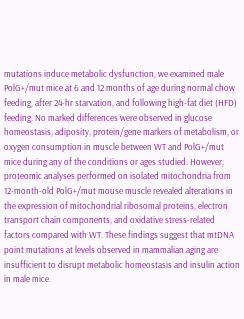mutations induce metabolic dysfunction, we examined male PolG+/mut mice at 6 and 12 months of age during normal chow feeding, after 24-hr starvation, and following high-fat diet (HFD) feeding. No marked differences were observed in glucose homeostasis, adiposity, protein/gene markers of metabolism, or oxygen consumption in muscle between WT and PolG+/mut mice during any of the conditions or ages studied. However, proteomic analyses performed on isolated mitochondria from 12-month-old PolG+/mut mouse muscle revealed alterations in the expression of mitochondrial ribosomal proteins, electron transport chain components, and oxidative stress-related factors compared with WT. These findings suggest that mtDNA point mutations at levels observed in mammalian aging are insufficient to disrupt metabolic homeostasis and insulin action in male mice.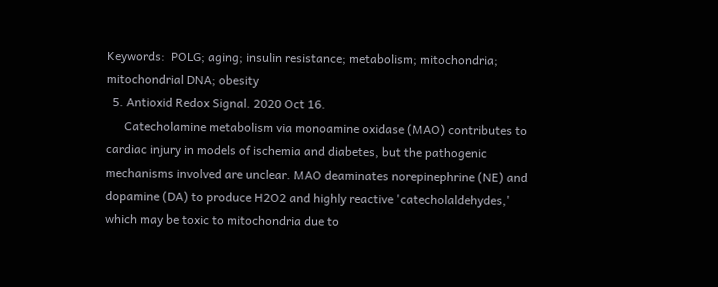Keywords:  POLG; aging; insulin resistance; metabolism; mitochondria; mitochondrial DNA; obesity
  5. Antioxid Redox Signal. 2020 Oct 16.
      Catecholamine metabolism via monoamine oxidase (MAO) contributes to cardiac injury in models of ischemia and diabetes, but the pathogenic mechanisms involved are unclear. MAO deaminates norepinephrine (NE) and dopamine (DA) to produce H2O2 and highly reactive 'catecholaldehydes,' which may be toxic to mitochondria due to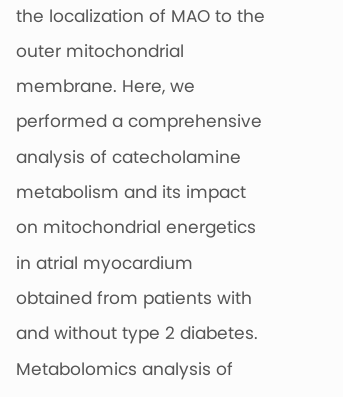the localization of MAO to the outer mitochondrial membrane. Here, we performed a comprehensive analysis of catecholamine metabolism and its impact on mitochondrial energetics in atrial myocardium obtained from patients with and without type 2 diabetes. Metabolomics analysis of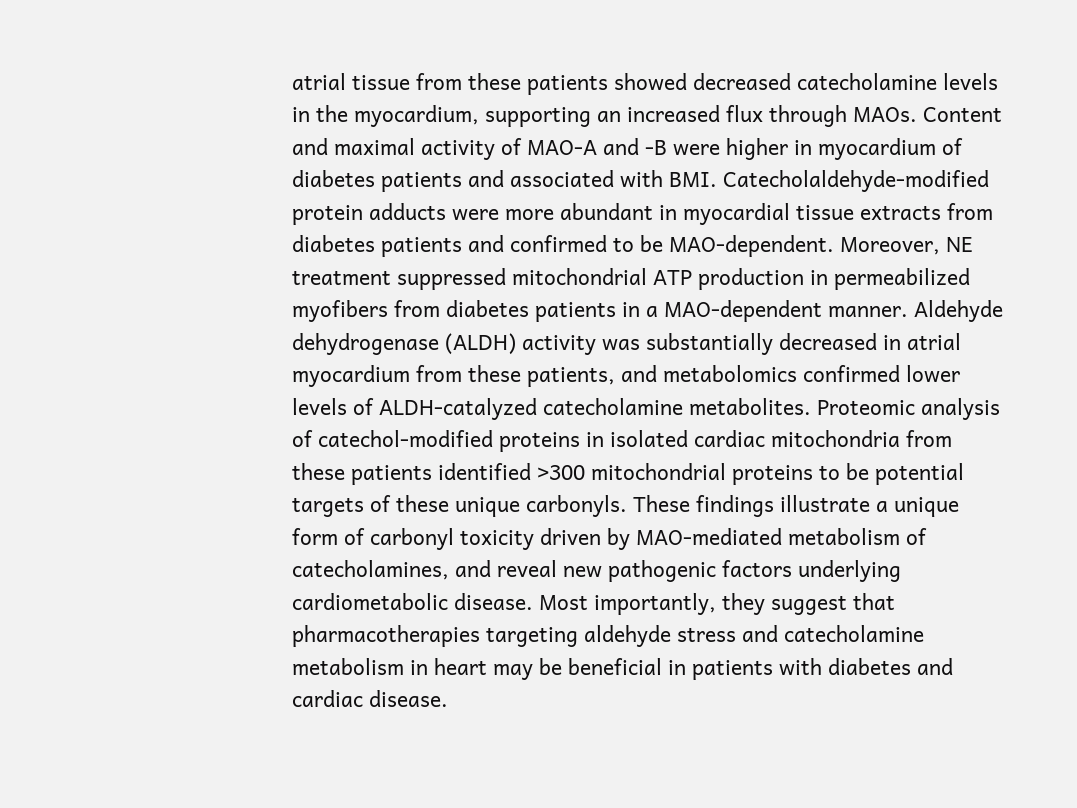atrial tissue from these patients showed decreased catecholamine levels in the myocardium, supporting an increased flux through MAOs. Content and maximal activity of MAO-A and -B were higher in myocardium of diabetes patients and associated with BMI. Catecholaldehyde-modified protein adducts were more abundant in myocardial tissue extracts from diabetes patients and confirmed to be MAO-dependent. Moreover, NE treatment suppressed mitochondrial ATP production in permeabilized myofibers from diabetes patients in a MAO-dependent manner. Aldehyde dehydrogenase (ALDH) activity was substantially decreased in atrial myocardium from these patients, and metabolomics confirmed lower levels of ALDH-catalyzed catecholamine metabolites. Proteomic analysis of catechol-modified proteins in isolated cardiac mitochondria from these patients identified >300 mitochondrial proteins to be potential targets of these unique carbonyls. These findings illustrate a unique form of carbonyl toxicity driven by MAO-mediated metabolism of catecholamines, and reveal new pathogenic factors underlying cardiometabolic disease. Most importantly, they suggest that pharmacotherapies targeting aldehyde stress and catecholamine metabolism in heart may be beneficial in patients with diabetes and cardiac disease.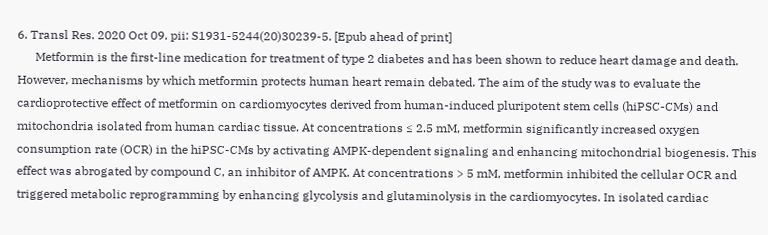6. Transl Res. 2020 Oct 09. pii: S1931-5244(20)30239-5. [Epub ahead of print]
      Metformin is the first-line medication for treatment of type 2 diabetes and has been shown to reduce heart damage and death. However, mechanisms by which metformin protects human heart remain debated. The aim of the study was to evaluate the cardioprotective effect of metformin on cardiomyocytes derived from human-induced pluripotent stem cells (hiPSC-CMs) and mitochondria isolated from human cardiac tissue. At concentrations ≤ 2.5 mM, metformin significantly increased oxygen consumption rate (OCR) in the hiPSC-CMs by activating AMPK-dependent signaling and enhancing mitochondrial biogenesis. This effect was abrogated by compound C, an inhibitor of AMPK. At concentrations > 5 mM, metformin inhibited the cellular OCR and triggered metabolic reprogramming by enhancing glycolysis and glutaminolysis in the cardiomyocytes. In isolated cardiac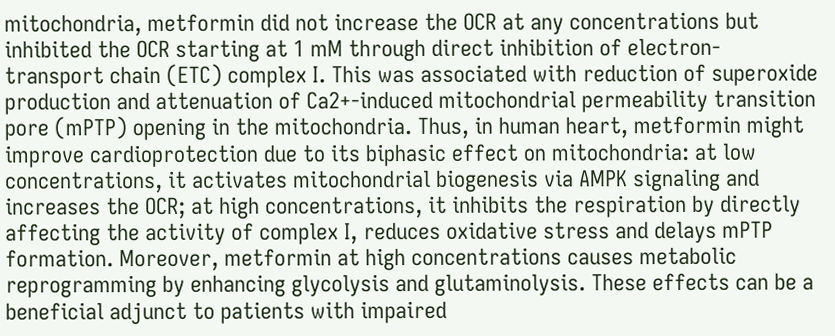mitochondria, metformin did not increase the OCR at any concentrations but inhibited the OCR starting at 1 mM through direct inhibition of electron-transport chain (ETC) complex I. This was associated with reduction of superoxide production and attenuation of Ca2+-induced mitochondrial permeability transition pore (mPTP) opening in the mitochondria. Thus, in human heart, metformin might improve cardioprotection due to its biphasic effect on mitochondria: at low concentrations, it activates mitochondrial biogenesis via AMPK signaling and increases the OCR; at high concentrations, it inhibits the respiration by directly affecting the activity of complex I, reduces oxidative stress and delays mPTP formation. Moreover, metformin at high concentrations causes metabolic reprogramming by enhancing glycolysis and glutaminolysis. These effects can be a beneficial adjunct to patients with impaired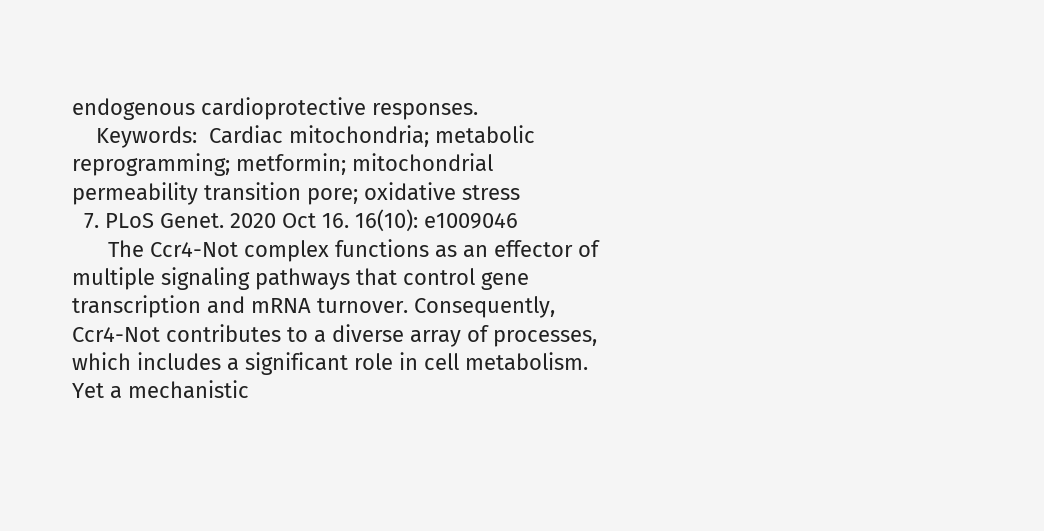endogenous cardioprotective responses.
    Keywords:  Cardiac mitochondria; metabolic reprogramming; metformin; mitochondrial permeability transition pore; oxidative stress
  7. PLoS Genet. 2020 Oct 16. 16(10): e1009046
      The Ccr4-Not complex functions as an effector of multiple signaling pathways that control gene transcription and mRNA turnover. Consequently, Ccr4-Not contributes to a diverse array of processes, which includes a significant role in cell metabolism. Yet a mechanistic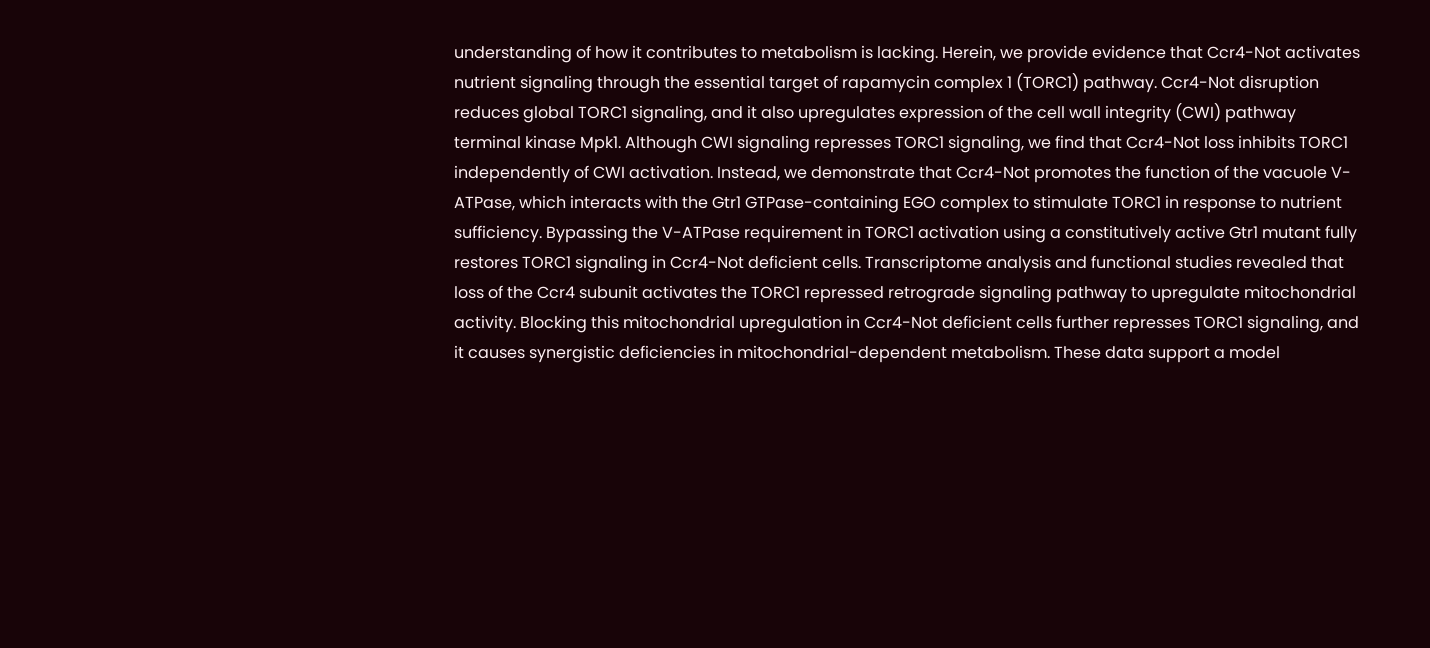understanding of how it contributes to metabolism is lacking. Herein, we provide evidence that Ccr4-Not activates nutrient signaling through the essential target of rapamycin complex 1 (TORC1) pathway. Ccr4-Not disruption reduces global TORC1 signaling, and it also upregulates expression of the cell wall integrity (CWI) pathway terminal kinase Mpk1. Although CWI signaling represses TORC1 signaling, we find that Ccr4-Not loss inhibits TORC1 independently of CWI activation. Instead, we demonstrate that Ccr4-Not promotes the function of the vacuole V-ATPase, which interacts with the Gtr1 GTPase-containing EGO complex to stimulate TORC1 in response to nutrient sufficiency. Bypassing the V-ATPase requirement in TORC1 activation using a constitutively active Gtr1 mutant fully restores TORC1 signaling in Ccr4-Not deficient cells. Transcriptome analysis and functional studies revealed that loss of the Ccr4 subunit activates the TORC1 repressed retrograde signaling pathway to upregulate mitochondrial activity. Blocking this mitochondrial upregulation in Ccr4-Not deficient cells further represses TORC1 signaling, and it causes synergistic deficiencies in mitochondrial-dependent metabolism. These data support a model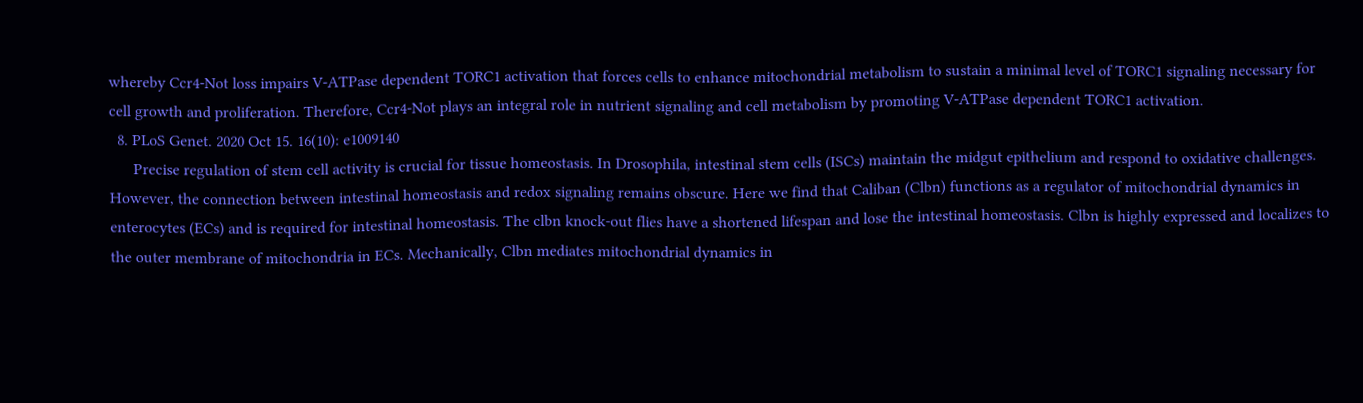whereby Ccr4-Not loss impairs V-ATPase dependent TORC1 activation that forces cells to enhance mitochondrial metabolism to sustain a minimal level of TORC1 signaling necessary for cell growth and proliferation. Therefore, Ccr4-Not plays an integral role in nutrient signaling and cell metabolism by promoting V-ATPase dependent TORC1 activation.
  8. PLoS Genet. 2020 Oct 15. 16(10): e1009140
      Precise regulation of stem cell activity is crucial for tissue homeostasis. In Drosophila, intestinal stem cells (ISCs) maintain the midgut epithelium and respond to oxidative challenges. However, the connection between intestinal homeostasis and redox signaling remains obscure. Here we find that Caliban (Clbn) functions as a regulator of mitochondrial dynamics in enterocytes (ECs) and is required for intestinal homeostasis. The clbn knock-out flies have a shortened lifespan and lose the intestinal homeostasis. Clbn is highly expressed and localizes to the outer membrane of mitochondria in ECs. Mechanically, Clbn mediates mitochondrial dynamics in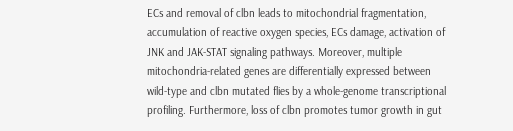ECs and removal of clbn leads to mitochondrial fragmentation, accumulation of reactive oxygen species, ECs damage, activation of JNK and JAK-STAT signaling pathways. Moreover, multiple mitochondria-related genes are differentially expressed between wild-type and clbn mutated flies by a whole-genome transcriptional profiling. Furthermore, loss of clbn promotes tumor growth in gut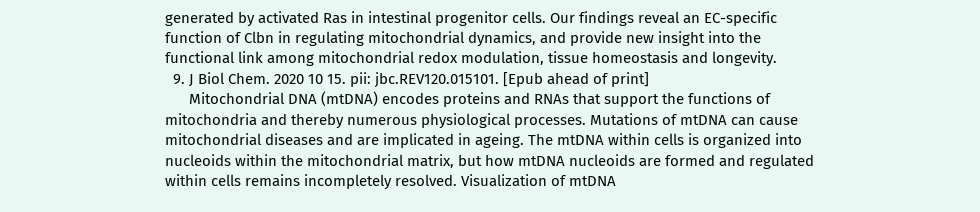generated by activated Ras in intestinal progenitor cells. Our findings reveal an EC-specific function of Clbn in regulating mitochondrial dynamics, and provide new insight into the functional link among mitochondrial redox modulation, tissue homeostasis and longevity.
  9. J Biol Chem. 2020 10 15. pii: jbc.REV120.015101. [Epub ahead of print]
      Mitochondrial DNA (mtDNA) encodes proteins and RNAs that support the functions of mitochondria and thereby numerous physiological processes. Mutations of mtDNA can cause mitochondrial diseases and are implicated in ageing. The mtDNA within cells is organized into nucleoids within the mitochondrial matrix, but how mtDNA nucleoids are formed and regulated within cells remains incompletely resolved. Visualization of mtDNA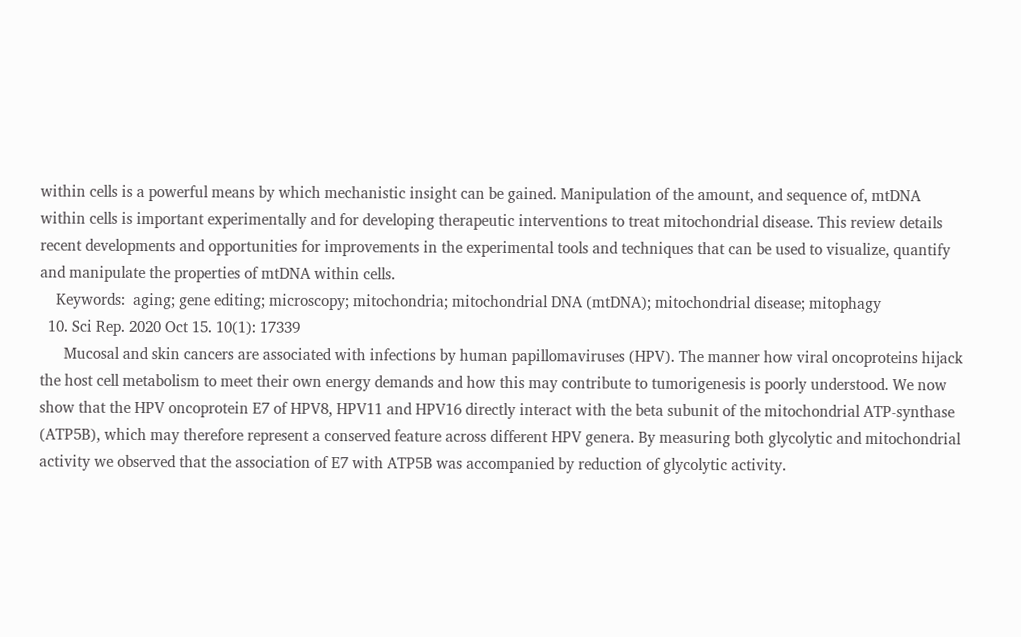within cells is a powerful means by which mechanistic insight can be gained. Manipulation of the amount, and sequence of, mtDNA within cells is important experimentally and for developing therapeutic interventions to treat mitochondrial disease. This review details recent developments and opportunities for improvements in the experimental tools and techniques that can be used to visualize, quantify and manipulate the properties of mtDNA within cells.
    Keywords:  aging; gene editing; microscopy; mitochondria; mitochondrial DNA (mtDNA); mitochondrial disease; mitophagy
  10. Sci Rep. 2020 Oct 15. 10(1): 17339
      Mucosal and skin cancers are associated with infections by human papillomaviruses (HPV). The manner how viral oncoproteins hijack the host cell metabolism to meet their own energy demands and how this may contribute to tumorigenesis is poorly understood. We now show that the HPV oncoprotein E7 of HPV8, HPV11 and HPV16 directly interact with the beta subunit of the mitochondrial ATP-synthase (ATP5B), which may therefore represent a conserved feature across different HPV genera. By measuring both glycolytic and mitochondrial activity we observed that the association of E7 with ATP5B was accompanied by reduction of glycolytic activity.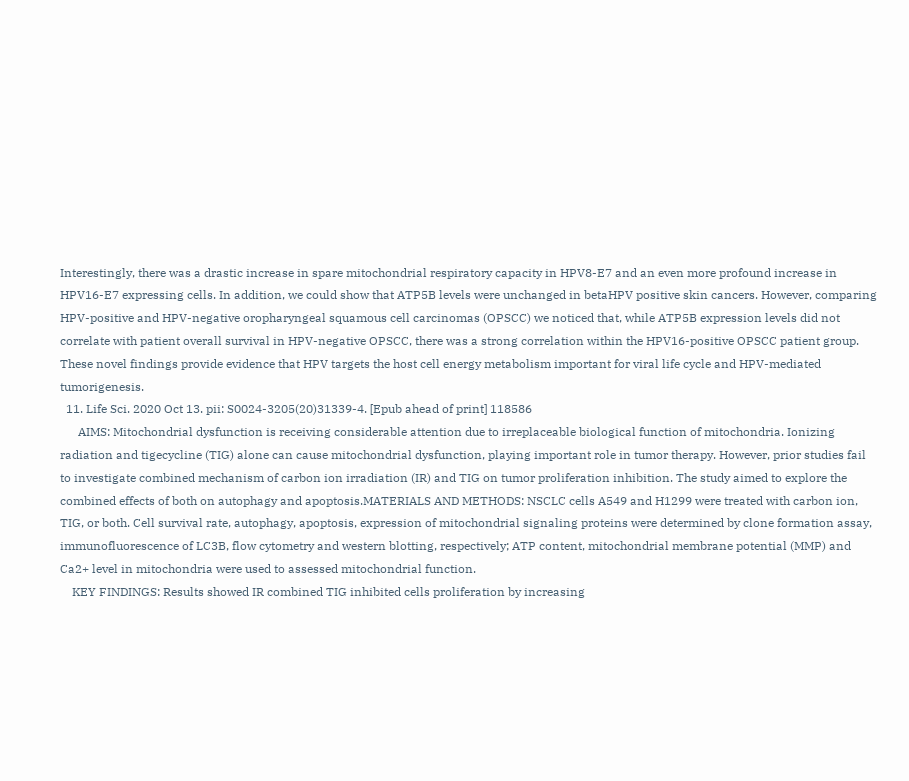Interestingly, there was a drastic increase in spare mitochondrial respiratory capacity in HPV8-E7 and an even more profound increase in HPV16-E7 expressing cells. In addition, we could show that ATP5B levels were unchanged in betaHPV positive skin cancers. However, comparing HPV-positive and HPV-negative oropharyngeal squamous cell carcinomas (OPSCC) we noticed that, while ATP5B expression levels did not correlate with patient overall survival in HPV-negative OPSCC, there was a strong correlation within the HPV16-positive OPSCC patient group. These novel findings provide evidence that HPV targets the host cell energy metabolism important for viral life cycle and HPV-mediated tumorigenesis.
  11. Life Sci. 2020 Oct 13. pii: S0024-3205(20)31339-4. [Epub ahead of print] 118586
      AIMS: Mitochondrial dysfunction is receiving considerable attention due to irreplaceable biological function of mitochondria. Ionizing radiation and tigecycline (TIG) alone can cause mitochondrial dysfunction, playing important role in tumor therapy. However, prior studies fail to investigate combined mechanism of carbon ion irradiation (IR) and TIG on tumor proliferation inhibition. The study aimed to explore the combined effects of both on autophagy and apoptosis.MATERIALS AND METHODS: NSCLC cells A549 and H1299 were treated with carbon ion, TIG, or both. Cell survival rate, autophagy, apoptosis, expression of mitochondrial signaling proteins were determined by clone formation assay, immunofluorescence of LC3B, flow cytometry and western blotting, respectively; ATP content, mitochondrial membrane potential (MMP) and Ca2+ level in mitochondria were used to assessed mitochondrial function.
    KEY FINDINGS: Results showed IR combined TIG inhibited cells proliferation by increasing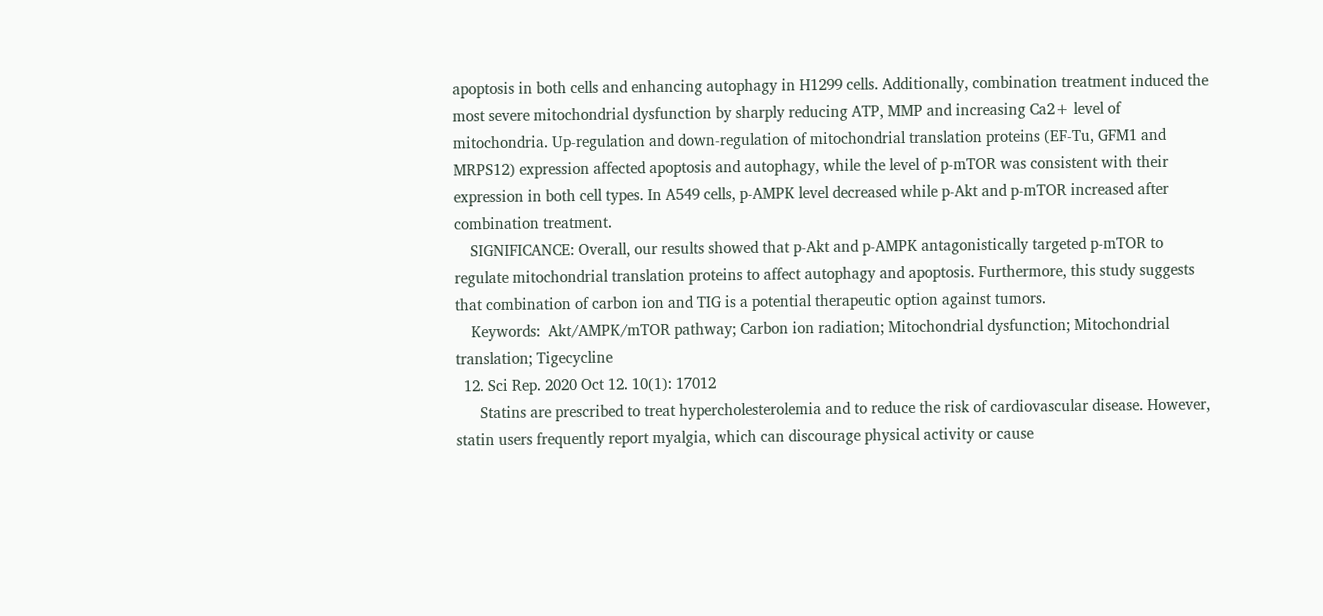apoptosis in both cells and enhancing autophagy in H1299 cells. Additionally, combination treatment induced the most severe mitochondrial dysfunction by sharply reducing ATP, MMP and increasing Ca2+ level of mitochondria. Up-regulation and down-regulation of mitochondrial translation proteins (EF-Tu, GFM1 and MRPS12) expression affected apoptosis and autophagy, while the level of p-mTOR was consistent with their expression in both cell types. In A549 cells, p-AMPK level decreased while p-Akt and p-mTOR increased after combination treatment.
    SIGNIFICANCE: Overall, our results showed that p-Akt and p-AMPK antagonistically targeted p-mTOR to regulate mitochondrial translation proteins to affect autophagy and apoptosis. Furthermore, this study suggests that combination of carbon ion and TIG is a potential therapeutic option against tumors.
    Keywords:  Akt/AMPK/mTOR pathway; Carbon ion radiation; Mitochondrial dysfunction; Mitochondrial translation; Tigecycline
  12. Sci Rep. 2020 Oct 12. 10(1): 17012
      Statins are prescribed to treat hypercholesterolemia and to reduce the risk of cardiovascular disease. However, statin users frequently report myalgia, which can discourage physical activity or cause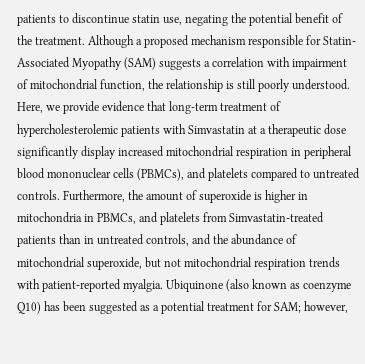patients to discontinue statin use, negating the potential benefit of the treatment. Although a proposed mechanism responsible for Statin-Associated Myopathy (SAM) suggests a correlation with impairment of mitochondrial function, the relationship is still poorly understood. Here, we provide evidence that long-term treatment of hypercholesterolemic patients with Simvastatin at a therapeutic dose significantly display increased mitochondrial respiration in peripheral blood mononuclear cells (PBMCs), and platelets compared to untreated controls. Furthermore, the amount of superoxide is higher in mitochondria in PBMCs, and platelets from Simvastatin-treated patients than in untreated controls, and the abundance of mitochondrial superoxide, but not mitochondrial respiration trends with patient-reported myalgia. Ubiquinone (also known as coenzyme Q10) has been suggested as a potential treatment for SAM; however,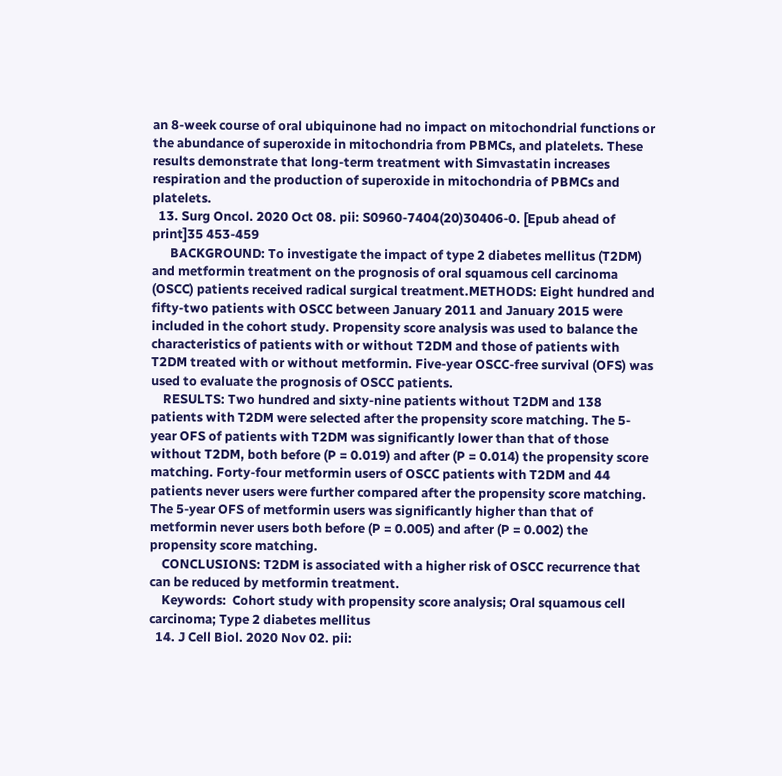an 8-week course of oral ubiquinone had no impact on mitochondrial functions or the abundance of superoxide in mitochondria from PBMCs, and platelets. These results demonstrate that long-term treatment with Simvastatin increases respiration and the production of superoxide in mitochondria of PBMCs and platelets.
  13. Surg Oncol. 2020 Oct 08. pii: S0960-7404(20)30406-0. [Epub ahead of print]35 453-459
      BACKGROUND: To investigate the impact of type 2 diabetes mellitus (T2DM) and metformin treatment on the prognosis of oral squamous cell carcinoma (OSCC) patients received radical surgical treatment.METHODS: Eight hundred and fifty-two patients with OSCC between January 2011 and January 2015 were included in the cohort study. Propensity score analysis was used to balance the characteristics of patients with or without T2DM and those of patients with T2DM treated with or without metformin. Five-year OSCC-free survival (OFS) was used to evaluate the prognosis of OSCC patients.
    RESULTS: Two hundred and sixty-nine patients without T2DM and 138 patients with T2DM were selected after the propensity score matching. The 5-year OFS of patients with T2DM was significantly lower than that of those without T2DM, both before (P = 0.019) and after (P = 0.014) the propensity score matching. Forty-four metformin users of OSCC patients with T2DM and 44 patients never users were further compared after the propensity score matching. The 5-year OFS of metformin users was significantly higher than that of metformin never users both before (P = 0.005) and after (P = 0.002) the propensity score matching.
    CONCLUSIONS: T2DM is associated with a higher risk of OSCC recurrence that can be reduced by metformin treatment.
    Keywords:  Cohort study with propensity score analysis; Oral squamous cell carcinoma; Type 2 diabetes mellitus
  14. J Cell Biol. 2020 Nov 02. pii: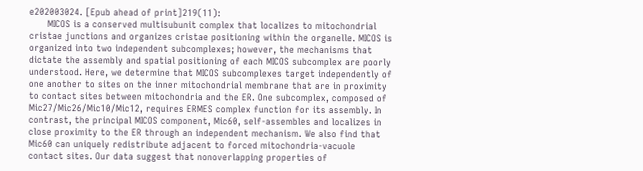e202003024. [Epub ahead of print]219(11):
      MICOS is a conserved multisubunit complex that localizes to mitochondrial cristae junctions and organizes cristae positioning within the organelle. MICOS is organized into two independent subcomplexes; however, the mechanisms that dictate the assembly and spatial positioning of each MICOS subcomplex are poorly understood. Here, we determine that MICOS subcomplexes target independently of one another to sites on the inner mitochondrial membrane that are in proximity to contact sites between mitochondria and the ER. One subcomplex, composed of Mic27/Mic26/Mic10/Mic12, requires ERMES complex function for its assembly. In contrast, the principal MICOS component, Mic60, self-assembles and localizes in close proximity to the ER through an independent mechanism. We also find that Mic60 can uniquely redistribute adjacent to forced mitochondria-vacuole contact sites. Our data suggest that nonoverlapping properties of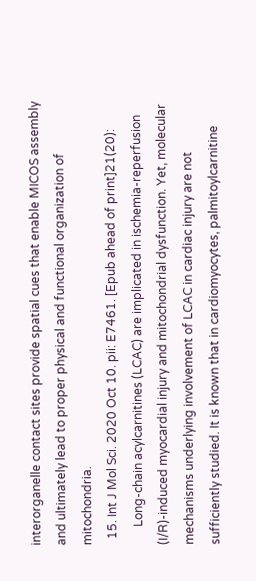interorganelle contact sites provide spatial cues that enable MICOS assembly and ultimately lead to proper physical and functional organization of mitochondria.
  15. Int J Mol Sci. 2020 Oct 10. pii: E7461. [Epub ahead of print]21(20):
      Long-chain acylcarnitines (LCAC) are implicated in ischemia-reperfusion (I/R)-induced myocardial injury and mitochondrial dysfunction. Yet, molecular mechanisms underlying involvement of LCAC in cardiac injury are not sufficiently studied. It is known that in cardiomyocytes, palmitoylcarnitine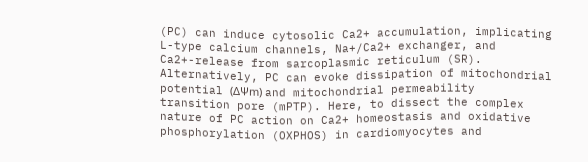(PC) can induce cytosolic Ca2+ accumulation, implicating L-type calcium channels, Na+/Ca2+ exchanger, and Ca2+-release from sarcoplasmic reticulum (SR). Alternatively, PC can evoke dissipation of mitochondrial potential (ΔΨm) and mitochondrial permeability transition pore (mPTP). Here, to dissect the complex nature of PC action on Ca2+ homeostasis and oxidative phosphorylation (OXPHOS) in cardiomyocytes and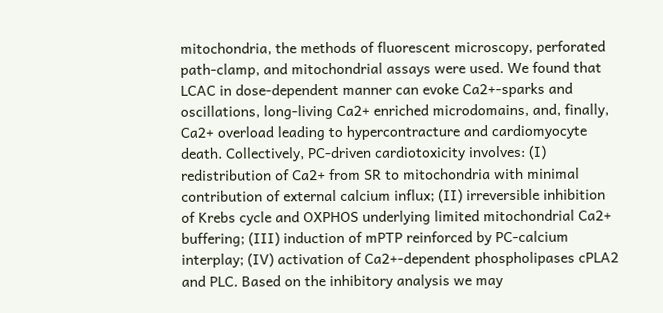mitochondria, the methods of fluorescent microscopy, perforated path-clamp, and mitochondrial assays were used. We found that LCAC in dose-dependent manner can evoke Ca2+-sparks and oscillations, long-living Ca2+ enriched microdomains, and, finally, Ca2+ overload leading to hypercontracture and cardiomyocyte death. Collectively, PC-driven cardiotoxicity involves: (I) redistribution of Ca2+ from SR to mitochondria with minimal contribution of external calcium influx; (II) irreversible inhibition of Krebs cycle and OXPHOS underlying limited mitochondrial Ca2+ buffering; (III) induction of mPTP reinforced by PC-calcium interplay; (IV) activation of Ca2+-dependent phospholipases cPLA2 and PLC. Based on the inhibitory analysis we may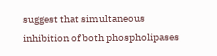suggest that simultaneous inhibition of both phospholipases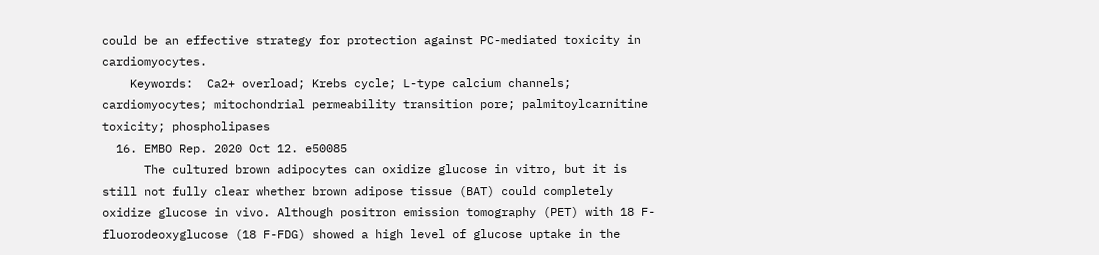could be an effective strategy for protection against PC-mediated toxicity in cardiomyocytes.
    Keywords:  Ca2+ overload; Krebs cycle; L-type calcium channels; cardiomyocytes; mitochondrial permeability transition pore; palmitoylcarnitine toxicity; phospholipases
  16. EMBO Rep. 2020 Oct 12. e50085
      The cultured brown adipocytes can oxidize glucose in vitro, but it is still not fully clear whether brown adipose tissue (BAT) could completely oxidize glucose in vivo. Although positron emission tomography (PET) with 18 F-fluorodeoxyglucose (18 F-FDG) showed a high level of glucose uptake in the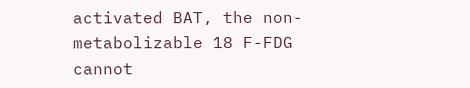activated BAT, the non-metabolizable 18 F-FDG cannot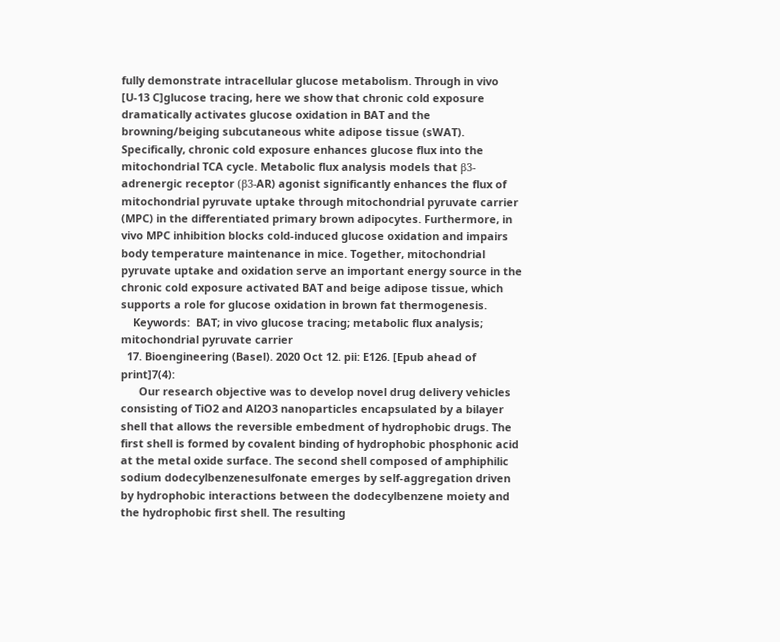fully demonstrate intracellular glucose metabolism. Through in vivo [U-13 C]glucose tracing, here we show that chronic cold exposure dramatically activates glucose oxidation in BAT and the browning/beiging subcutaneous white adipose tissue (sWAT). Specifically, chronic cold exposure enhances glucose flux into the mitochondrial TCA cycle. Metabolic flux analysis models that β3-adrenergic receptor (β3-AR) agonist significantly enhances the flux of mitochondrial pyruvate uptake through mitochondrial pyruvate carrier (MPC) in the differentiated primary brown adipocytes. Furthermore, in vivo MPC inhibition blocks cold-induced glucose oxidation and impairs body temperature maintenance in mice. Together, mitochondrial pyruvate uptake and oxidation serve an important energy source in the chronic cold exposure activated BAT and beige adipose tissue, which supports a role for glucose oxidation in brown fat thermogenesis.
    Keywords:  BAT; in vivo glucose tracing; metabolic flux analysis; mitochondrial pyruvate carrier
  17. Bioengineering (Basel). 2020 Oct 12. pii: E126. [Epub ahead of print]7(4):
      Our research objective was to develop novel drug delivery vehicles consisting of TiO2 and Al2O3 nanoparticles encapsulated by a bilayer shell that allows the reversible embedment of hydrophobic drugs. The first shell is formed by covalent binding of hydrophobic phosphonic acid at the metal oxide surface. The second shell composed of amphiphilic sodium dodecylbenzenesulfonate emerges by self-aggregation driven by hydrophobic interactions between the dodecylbenzene moiety and the hydrophobic first shell. The resulting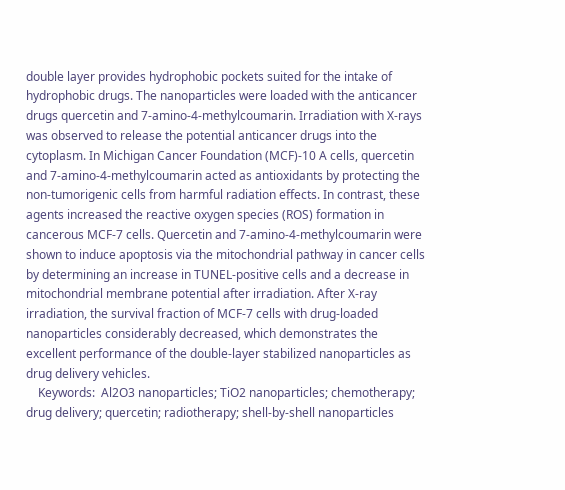double layer provides hydrophobic pockets suited for the intake of hydrophobic drugs. The nanoparticles were loaded with the anticancer drugs quercetin and 7-amino-4-methylcoumarin. Irradiation with X-rays was observed to release the potential anticancer drugs into the cytoplasm. In Michigan Cancer Foundation (MCF)-10 A cells, quercetin and 7-amino-4-methylcoumarin acted as antioxidants by protecting the non-tumorigenic cells from harmful radiation effects. In contrast, these agents increased the reactive oxygen species (ROS) formation in cancerous MCF-7 cells. Quercetin and 7-amino-4-methylcoumarin were shown to induce apoptosis via the mitochondrial pathway in cancer cells by determining an increase in TUNEL-positive cells and a decrease in mitochondrial membrane potential after irradiation. After X-ray irradiation, the survival fraction of MCF-7 cells with drug-loaded nanoparticles considerably decreased, which demonstrates the excellent performance of the double-layer stabilized nanoparticles as drug delivery vehicles.
    Keywords:  Al2O3 nanoparticles; TiO2 nanoparticles; chemotherapy; drug delivery; quercetin; radiotherapy; shell-by-shell nanoparticles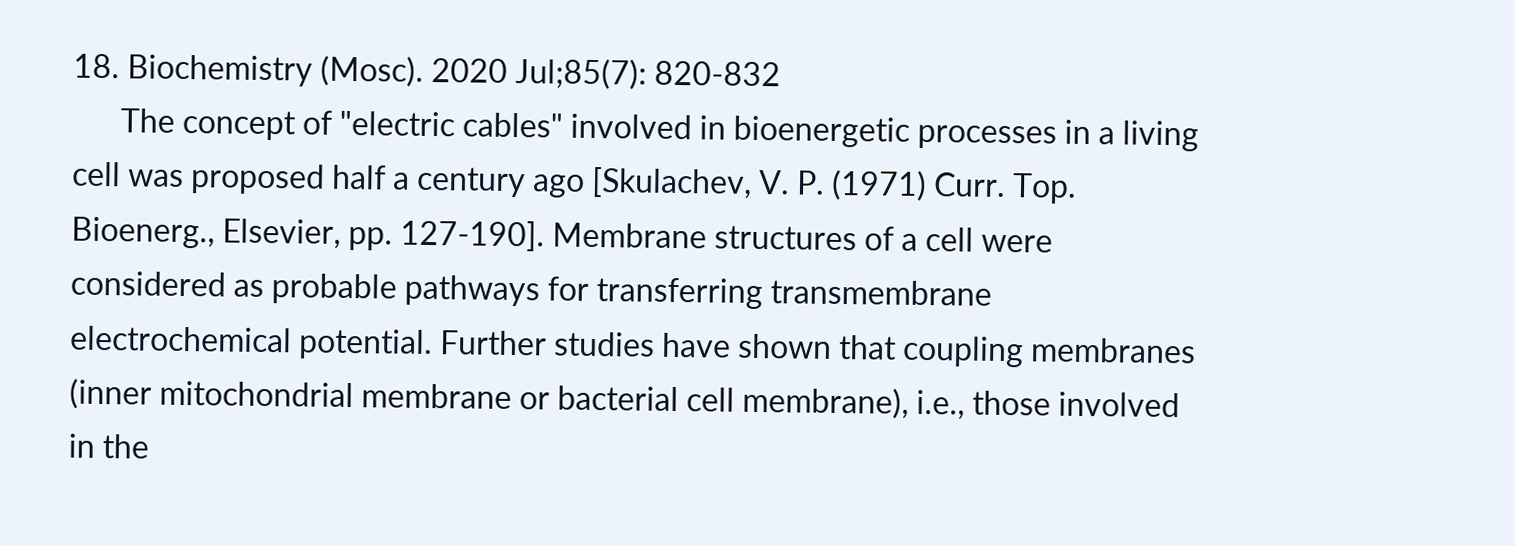18. Biochemistry (Mosc). 2020 Jul;85(7): 820-832
      The concept of "electric cables" involved in bioenergetic processes in a living cell was proposed half a century ago [Skulachev, V. P. (1971) Curr. Top. Bioenerg., Elsevier, pp. 127-190]. Membrane structures of a cell were considered as probable pathways for transferring transmembrane electrochemical potential. Further studies have shown that coupling membranes (inner mitochondrial membrane or bacterial cell membrane), i.e., those involved in the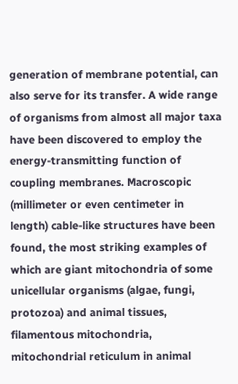generation of membrane potential, can also serve for its transfer. A wide range of organisms from almost all major taxa have been discovered to employ the energy-transmitting function of coupling membranes. Macroscopic (millimeter or even centimeter in length) cable-like structures have been found, the most striking examples of which are giant mitochondria of some unicellular organisms (algae, fungi, protozoa) and animal tissues, filamentous mitochondria, mitochondrial reticulum in animal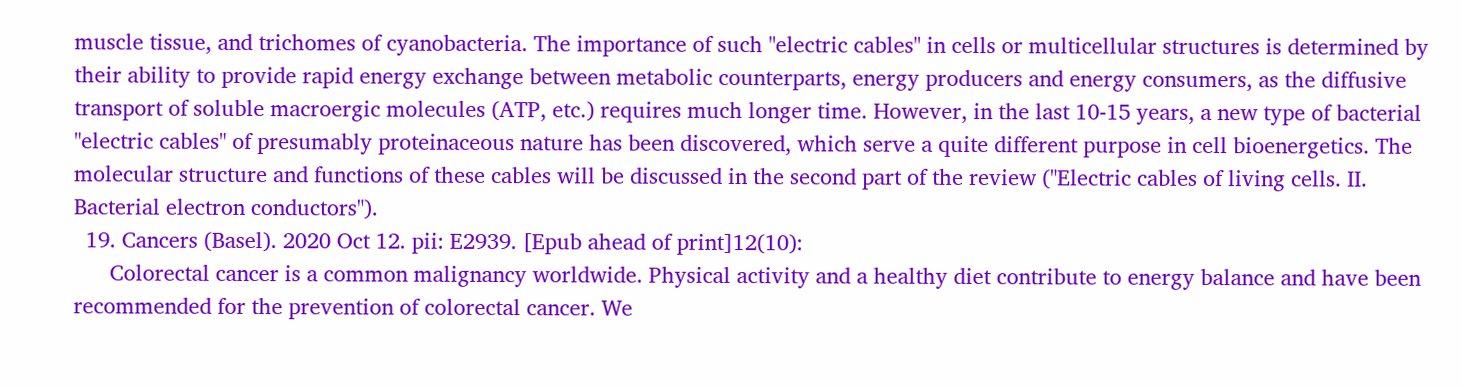muscle tissue, and trichomes of cyanobacteria. The importance of such "electric cables" in cells or multicellular structures is determined by their ability to provide rapid energy exchange between metabolic counterparts, energy producers and energy consumers, as the diffusive transport of soluble macroergic molecules (ATP, etc.) requires much longer time. However, in the last 10-15 years, a new type of bacterial "electric cables" of presumably proteinaceous nature has been discovered, which serve a quite different purpose in cell bioenergetics. The molecular structure and functions of these cables will be discussed in the second part of the review ("Electric cables of living cells. II. Bacterial electron conductors").
  19. Cancers (Basel). 2020 Oct 12. pii: E2939. [Epub ahead of print]12(10):
      Colorectal cancer is a common malignancy worldwide. Physical activity and a healthy diet contribute to energy balance and have been recommended for the prevention of colorectal cancer. We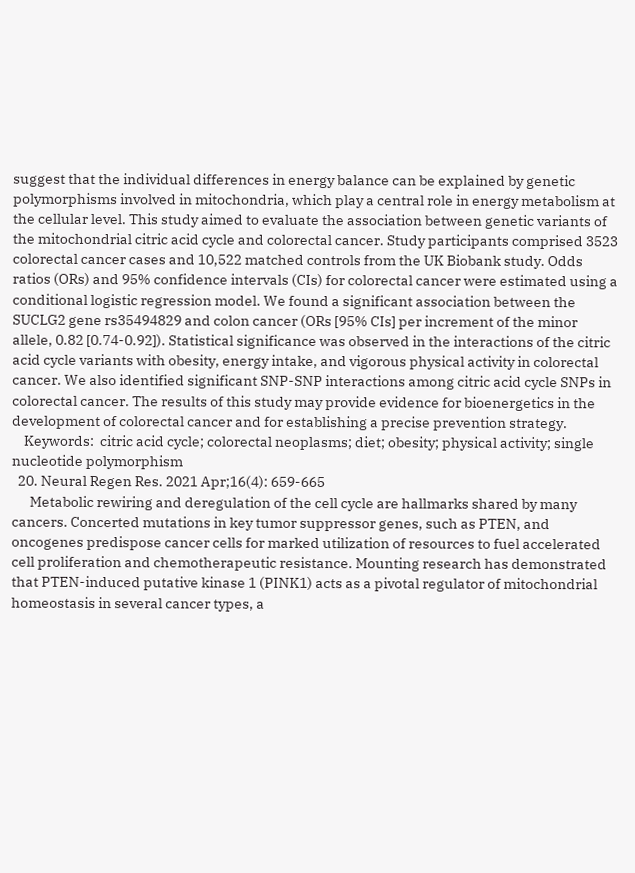suggest that the individual differences in energy balance can be explained by genetic polymorphisms involved in mitochondria, which play a central role in energy metabolism at the cellular level. This study aimed to evaluate the association between genetic variants of the mitochondrial citric acid cycle and colorectal cancer. Study participants comprised 3523 colorectal cancer cases and 10,522 matched controls from the UK Biobank study. Odds ratios (ORs) and 95% confidence intervals (CIs) for colorectal cancer were estimated using a conditional logistic regression model. We found a significant association between the SUCLG2 gene rs35494829 and colon cancer (ORs [95% CIs] per increment of the minor allele, 0.82 [0.74-0.92]). Statistical significance was observed in the interactions of the citric acid cycle variants with obesity, energy intake, and vigorous physical activity in colorectal cancer. We also identified significant SNP-SNP interactions among citric acid cycle SNPs in colorectal cancer. The results of this study may provide evidence for bioenergetics in the development of colorectal cancer and for establishing a precise prevention strategy.
    Keywords:  citric acid cycle; colorectal neoplasms; diet; obesity; physical activity; single nucleotide polymorphism
  20. Neural Regen Res. 2021 Apr;16(4): 659-665
      Metabolic rewiring and deregulation of the cell cycle are hallmarks shared by many cancers. Concerted mutations in key tumor suppressor genes, such as PTEN, and oncogenes predispose cancer cells for marked utilization of resources to fuel accelerated cell proliferation and chemotherapeutic resistance. Mounting research has demonstrated that PTEN-induced putative kinase 1 (PINK1) acts as a pivotal regulator of mitochondrial homeostasis in several cancer types, a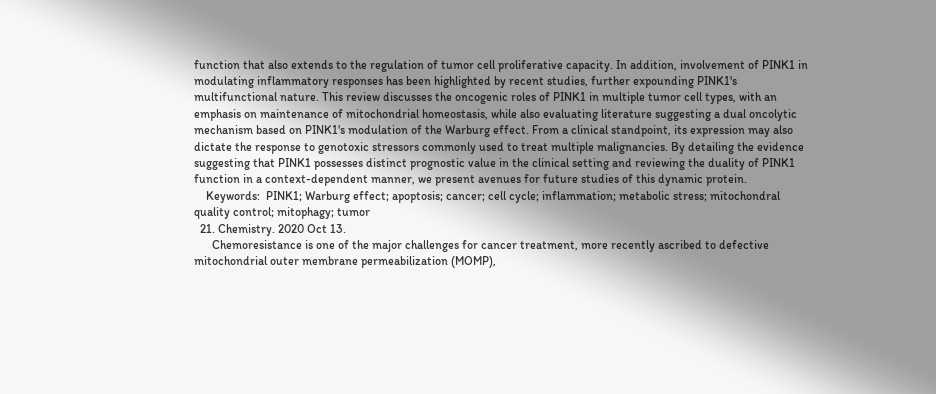function that also extends to the regulation of tumor cell proliferative capacity. In addition, involvement of PINK1 in modulating inflammatory responses has been highlighted by recent studies, further expounding PINK1's multifunctional nature. This review discusses the oncogenic roles of PINK1 in multiple tumor cell types, with an emphasis on maintenance of mitochondrial homeostasis, while also evaluating literature suggesting a dual oncolytic mechanism based on PINK1's modulation of the Warburg effect. From a clinical standpoint, its expression may also dictate the response to genotoxic stressors commonly used to treat multiple malignancies. By detailing the evidence suggesting that PINK1 possesses distinct prognostic value in the clinical setting and reviewing the duality of PINK1 function in a context-dependent manner, we present avenues for future studies of this dynamic protein.
    Keywords:  PINK1; Warburg effect; apoptosis; cancer; cell cycle; inflammation; metabolic stress; mitochondral quality control; mitophagy; tumor
  21. Chemistry. 2020 Oct 13.
      Chemoresistance is one of the major challenges for cancer treatment, more recently ascribed to defective mitochondrial outer membrane permeabilization (MOMP),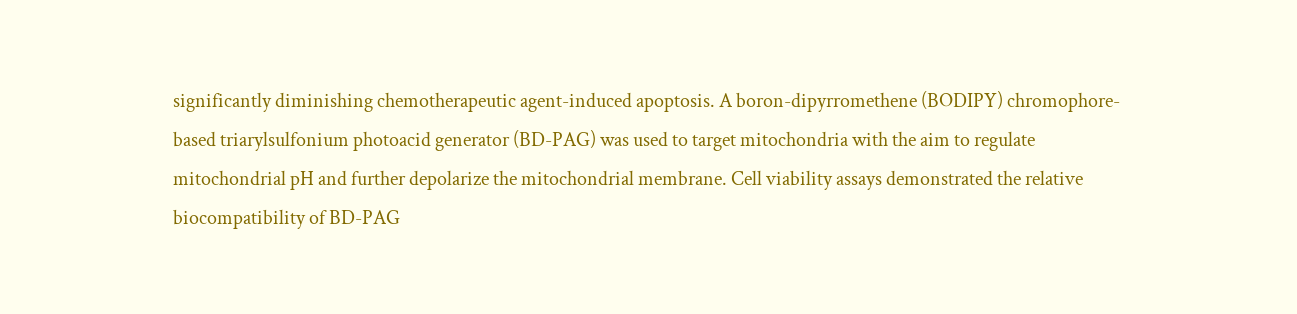significantly diminishing chemotherapeutic agent-induced apoptosis. A boron-dipyrromethene (BODIPY) chromophore-based triarylsulfonium photoacid generator (BD-PAG) was used to target mitochondria with the aim to regulate mitochondrial pH and further depolarize the mitochondrial membrane. Cell viability assays demonstrated the relative biocompatibility of BD-PAG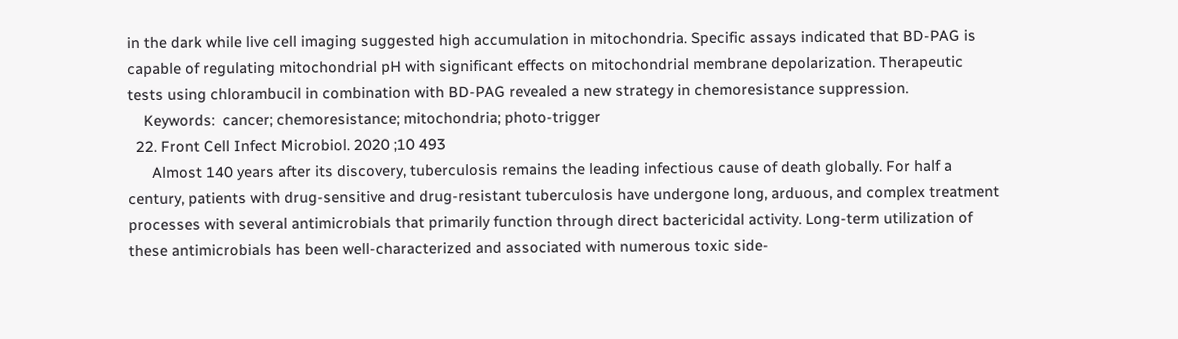in the dark while live cell imaging suggested high accumulation in mitochondria. Specific assays indicated that BD-PAG is capable of regulating mitochondrial pH with significant effects on mitochondrial membrane depolarization. Therapeutic tests using chlorambucil in combination with BD-PAG revealed a new strategy in chemoresistance suppression.
    Keywords:  cancer; chemoresistance; mitochondria; photo-trigger
  22. Front Cell Infect Microbiol. 2020 ;10 493
      Almost 140 years after its discovery, tuberculosis remains the leading infectious cause of death globally. For half a century, patients with drug-sensitive and drug-resistant tuberculosis have undergone long, arduous, and complex treatment processes with several antimicrobials that primarily function through direct bactericidal activity. Long-term utilization of these antimicrobials has been well-characterized and associated with numerous toxic side-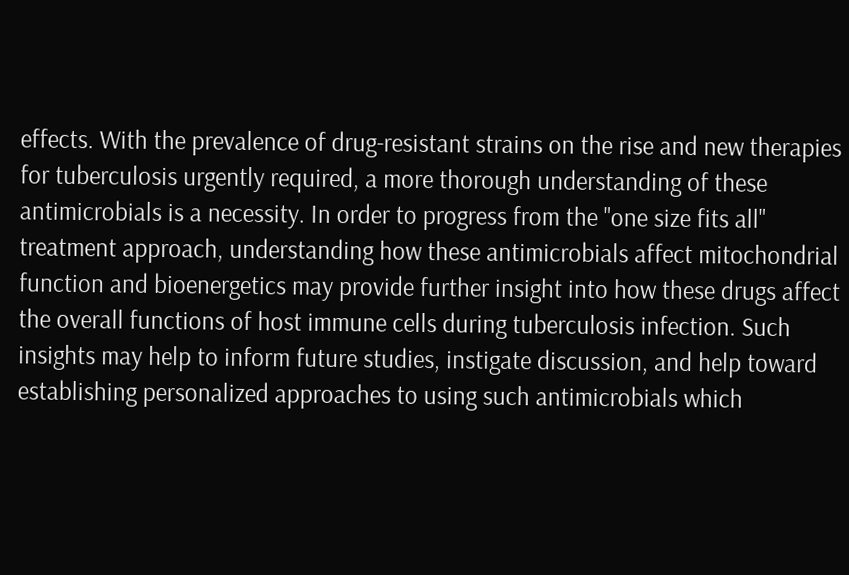effects. With the prevalence of drug-resistant strains on the rise and new therapies for tuberculosis urgently required, a more thorough understanding of these antimicrobials is a necessity. In order to progress from the "one size fits all" treatment approach, understanding how these antimicrobials affect mitochondrial function and bioenergetics may provide further insight into how these drugs affect the overall functions of host immune cells during tuberculosis infection. Such insights may help to inform future studies, instigate discussion, and help toward establishing personalized approaches to using such antimicrobials which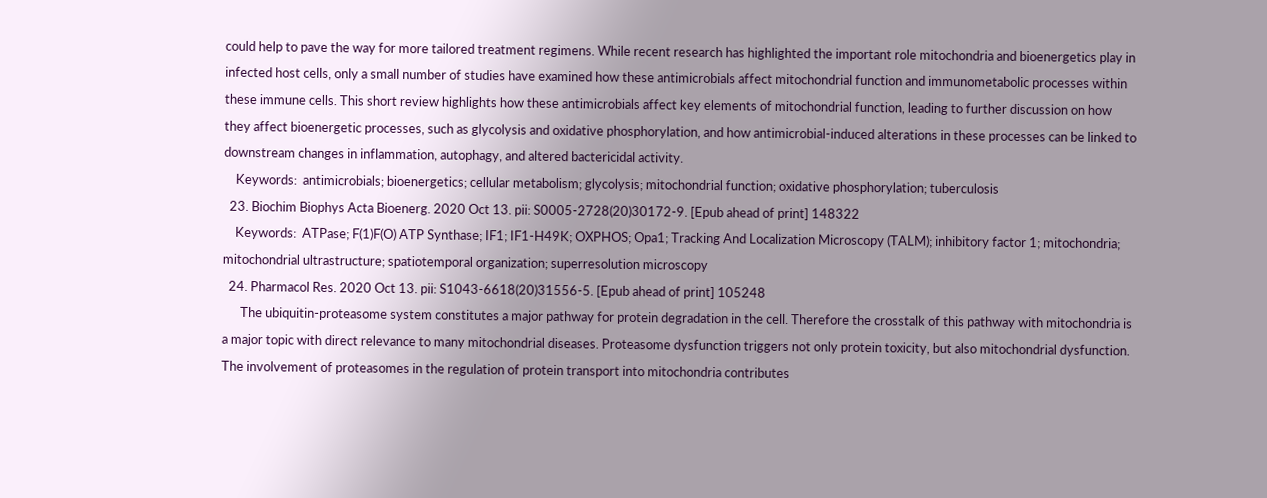could help to pave the way for more tailored treatment regimens. While recent research has highlighted the important role mitochondria and bioenergetics play in infected host cells, only a small number of studies have examined how these antimicrobials affect mitochondrial function and immunometabolic processes within these immune cells. This short review highlights how these antimicrobials affect key elements of mitochondrial function, leading to further discussion on how they affect bioenergetic processes, such as glycolysis and oxidative phosphorylation, and how antimicrobial-induced alterations in these processes can be linked to downstream changes in inflammation, autophagy, and altered bactericidal activity.
    Keywords:  antimicrobials; bioenergetics; cellular metabolism; glycolysis; mitochondrial function; oxidative phosphorylation; tuberculosis
  23. Biochim Biophys Acta Bioenerg. 2020 Oct 13. pii: S0005-2728(20)30172-9. [Epub ahead of print] 148322
    Keywords:  ATPase; F(1)F(O) ATP Synthase; IF1; IF1-H49K; OXPHOS; Opa1; Tracking And Localization Microscopy (TALM); inhibitory factor 1; mitochondria; mitochondrial ultrastructure; spatiotemporal organization; superresolution microscopy
  24. Pharmacol Res. 2020 Oct 13. pii: S1043-6618(20)31556-5. [Epub ahead of print] 105248
      The ubiquitin-proteasome system constitutes a major pathway for protein degradation in the cell. Therefore the crosstalk of this pathway with mitochondria is a major topic with direct relevance to many mitochondrial diseases. Proteasome dysfunction triggers not only protein toxicity, but also mitochondrial dysfunction. The involvement of proteasomes in the regulation of protein transport into mitochondria contributes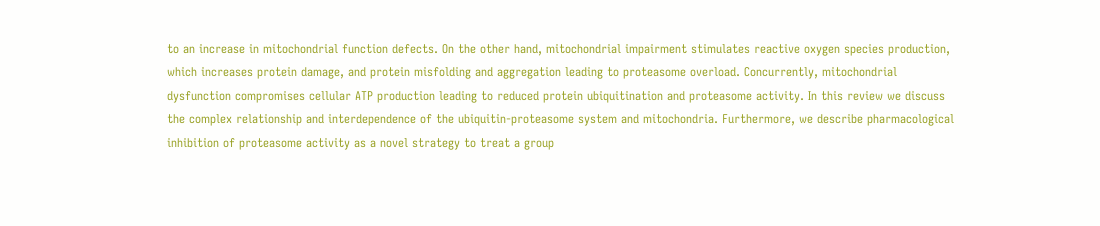to an increase in mitochondrial function defects. On the other hand, mitochondrial impairment stimulates reactive oxygen species production, which increases protein damage, and protein misfolding and aggregation leading to proteasome overload. Concurrently, mitochondrial dysfunction compromises cellular ATP production leading to reduced protein ubiquitination and proteasome activity. In this review we discuss the complex relationship and interdependence of the ubiquitin-proteasome system and mitochondria. Furthermore, we describe pharmacological inhibition of proteasome activity as a novel strategy to treat a group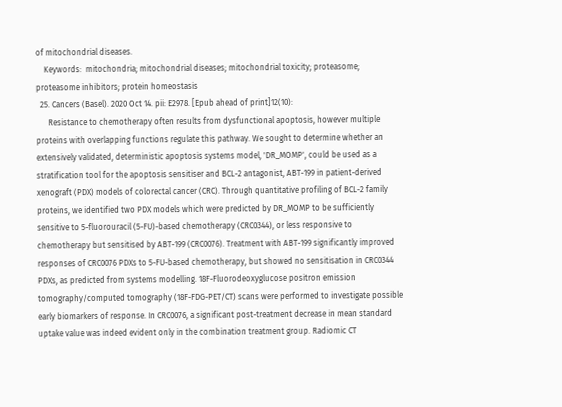of mitochondrial diseases.
    Keywords:  mitochondria; mitochondrial diseases; mitochondrial toxicity; proteasome; proteasome inhibitors; protein homeostasis
  25. Cancers (Basel). 2020 Oct 14. pii: E2978. [Epub ahead of print]12(10):
      Resistance to chemotherapy often results from dysfunctional apoptosis, however multiple proteins with overlapping functions regulate this pathway. We sought to determine whether an extensively validated, deterministic apoptosis systems model, 'DR_MOMP', could be used as a stratification tool for the apoptosis sensitiser and BCL-2 antagonist, ABT-199 in patient-derived xenograft (PDX) models of colorectal cancer (CRC). Through quantitative profiling of BCL-2 family proteins, we identified two PDX models which were predicted by DR_MOMP to be sufficiently sensitive to 5-fluorouracil (5-FU)-based chemotherapy (CRC0344), or less responsive to chemotherapy but sensitised by ABT-199 (CRC0076). Treatment with ABT-199 significantly improved responses of CRC0076 PDXs to 5-FU-based chemotherapy, but showed no sensitisation in CRC0344 PDXs, as predicted from systems modelling. 18F-Fluorodeoxyglucose positron emission tomography/computed tomography (18F-FDG-PET/CT) scans were performed to investigate possible early biomarkers of response. In CRC0076, a significant post-treatment decrease in mean standard uptake value was indeed evident only in the combination treatment group. Radiomic CT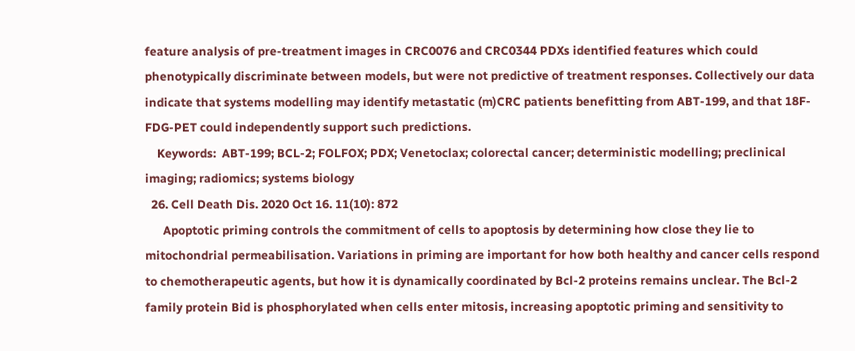feature analysis of pre-treatment images in CRC0076 and CRC0344 PDXs identified features which could phenotypically discriminate between models, but were not predictive of treatment responses. Collectively our data indicate that systems modelling may identify metastatic (m)CRC patients benefitting from ABT-199, and that 18F-FDG-PET could independently support such predictions.
    Keywords:  ABT-199; BCL-2; FOLFOX; PDX; Venetoclax; colorectal cancer; deterministic modelling; preclinical imaging; radiomics; systems biology
  26. Cell Death Dis. 2020 Oct 16. 11(10): 872
      Apoptotic priming controls the commitment of cells to apoptosis by determining how close they lie to mitochondrial permeabilisation. Variations in priming are important for how both healthy and cancer cells respond to chemotherapeutic agents, but how it is dynamically coordinated by Bcl-2 proteins remains unclear. The Bcl-2 family protein Bid is phosphorylated when cells enter mitosis, increasing apoptotic priming and sensitivity to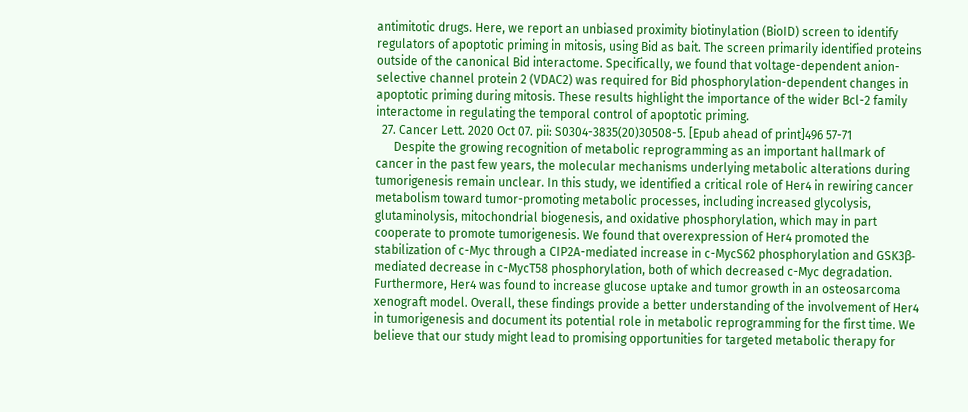antimitotic drugs. Here, we report an unbiased proximity biotinylation (BioID) screen to identify regulators of apoptotic priming in mitosis, using Bid as bait. The screen primarily identified proteins outside of the canonical Bid interactome. Specifically, we found that voltage-dependent anion-selective channel protein 2 (VDAC2) was required for Bid phosphorylation-dependent changes in apoptotic priming during mitosis. These results highlight the importance of the wider Bcl-2 family interactome in regulating the temporal control of apoptotic priming.
  27. Cancer Lett. 2020 Oct 07. pii: S0304-3835(20)30508-5. [Epub ahead of print]496 57-71
      Despite the growing recognition of metabolic reprogramming as an important hallmark of cancer in the past few years, the molecular mechanisms underlying metabolic alterations during tumorigenesis remain unclear. In this study, we identified a critical role of Her4 in rewiring cancer metabolism toward tumor-promoting metabolic processes, including increased glycolysis, glutaminolysis, mitochondrial biogenesis, and oxidative phosphorylation, which may in part cooperate to promote tumorigenesis. We found that overexpression of Her4 promoted the stabilization of c-Myc through a CIP2A-mediated increase in c-MycS62 phosphorylation and GSK3β-mediated decrease in c-MycT58 phosphorylation, both of which decreased c-Myc degradation. Furthermore, Her4 was found to increase glucose uptake and tumor growth in an osteosarcoma xenograft model. Overall, these findings provide a better understanding of the involvement of Her4 in tumorigenesis and document its potential role in metabolic reprogramming for the first time. We believe that our study might lead to promising opportunities for targeted metabolic therapy for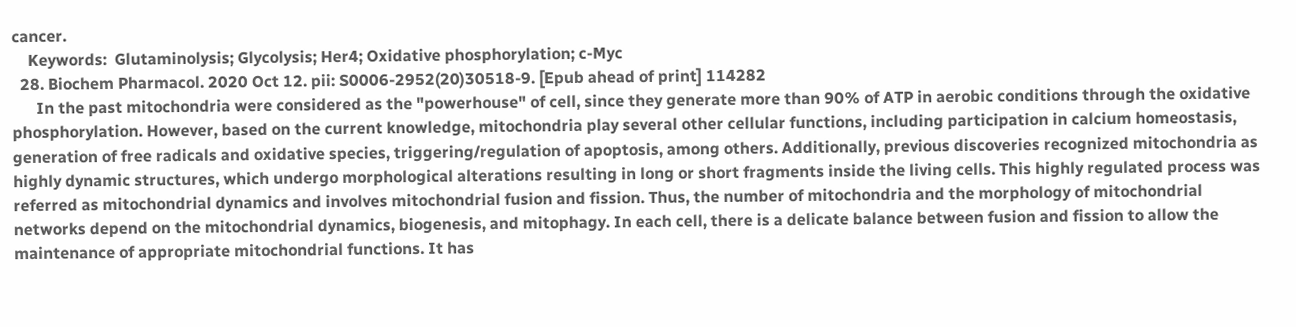cancer.
    Keywords:  Glutaminolysis; Glycolysis; Her4; Oxidative phosphorylation; c-Myc
  28. Biochem Pharmacol. 2020 Oct 12. pii: S0006-2952(20)30518-9. [Epub ahead of print] 114282
      In the past mitochondria were considered as the "powerhouse" of cell, since they generate more than 90% of ATP in aerobic conditions through the oxidative phosphorylation. However, based on the current knowledge, mitochondria play several other cellular functions, including participation in calcium homeostasis, generation of free radicals and oxidative species, triggering/regulation of apoptosis, among others. Additionally, previous discoveries recognized mitochondria as highly dynamic structures, which undergo morphological alterations resulting in long or short fragments inside the living cells. This highly regulated process was referred as mitochondrial dynamics and involves mitochondrial fusion and fission. Thus, the number of mitochondria and the morphology of mitochondrial networks depend on the mitochondrial dynamics, biogenesis, and mitophagy. In each cell, there is a delicate balance between fusion and fission to allow the maintenance of appropriate mitochondrial functions. It has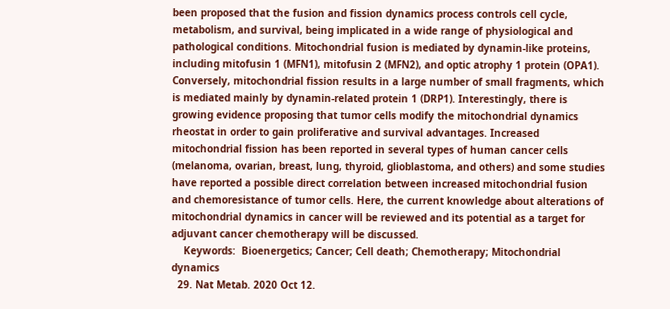been proposed that the fusion and fission dynamics process controls cell cycle, metabolism, and survival, being implicated in a wide range of physiological and pathological conditions. Mitochondrial fusion is mediated by dynamin-like proteins, including mitofusin 1 (MFN1), mitofusin 2 (MFN2), and optic atrophy 1 protein (OPA1). Conversely, mitochondrial fission results in a large number of small fragments, which is mediated mainly by dynamin-related protein 1 (DRP1). Interestingly, there is growing evidence proposing that tumor cells modify the mitochondrial dynamics rheostat in order to gain proliferative and survival advantages. Increased mitochondrial fission has been reported in several types of human cancer cells (melanoma, ovarian, breast, lung, thyroid, glioblastoma, and others) and some studies have reported a possible direct correlation between increased mitochondrial fusion and chemoresistance of tumor cells. Here, the current knowledge about alterations of mitochondrial dynamics in cancer will be reviewed and its potential as a target for adjuvant cancer chemotherapy will be discussed.
    Keywords:  Bioenergetics; Cancer; Cell death; Chemotherapy; Mitochondrial dynamics
  29. Nat Metab. 2020 Oct 12.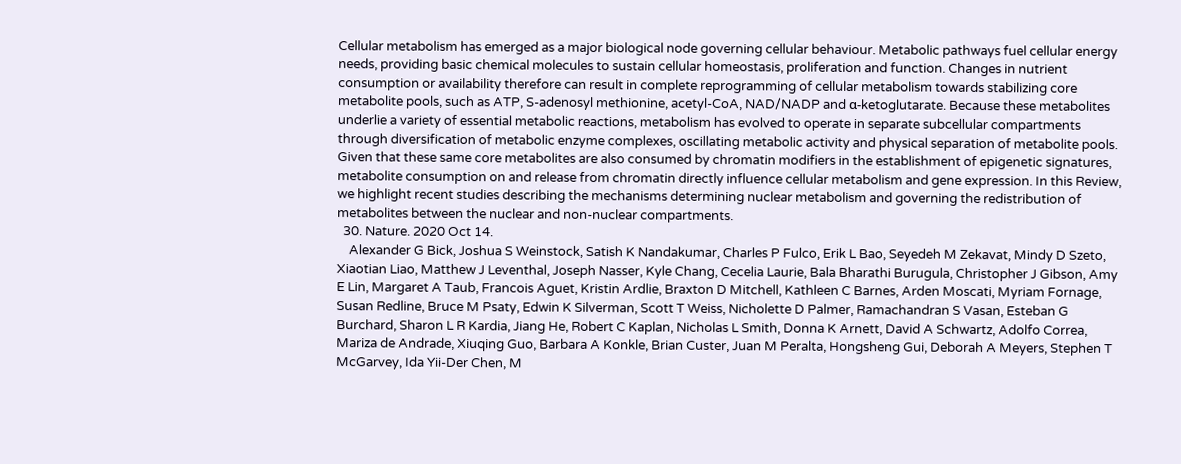Cellular metabolism has emerged as a major biological node governing cellular behaviour. Metabolic pathways fuel cellular energy needs, providing basic chemical molecules to sustain cellular homeostasis, proliferation and function. Changes in nutrient consumption or availability therefore can result in complete reprogramming of cellular metabolism towards stabilizing core metabolite pools, such as ATP, S-adenosyl methionine, acetyl-CoA, NAD/NADP and α-ketoglutarate. Because these metabolites underlie a variety of essential metabolic reactions, metabolism has evolved to operate in separate subcellular compartments through diversification of metabolic enzyme complexes, oscillating metabolic activity and physical separation of metabolite pools. Given that these same core metabolites are also consumed by chromatin modifiers in the establishment of epigenetic signatures, metabolite consumption on and release from chromatin directly influence cellular metabolism and gene expression. In this Review, we highlight recent studies describing the mechanisms determining nuclear metabolism and governing the redistribution of metabolites between the nuclear and non-nuclear compartments.
  30. Nature. 2020 Oct 14.
    Alexander G Bick, Joshua S Weinstock, Satish K Nandakumar, Charles P Fulco, Erik L Bao, Seyedeh M Zekavat, Mindy D Szeto, Xiaotian Liao, Matthew J Leventhal, Joseph Nasser, Kyle Chang, Cecelia Laurie, Bala Bharathi Burugula, Christopher J Gibson, Amy E Lin, Margaret A Taub, Francois Aguet, Kristin Ardlie, Braxton D Mitchell, Kathleen C Barnes, Arden Moscati, Myriam Fornage, Susan Redline, Bruce M Psaty, Edwin K Silverman, Scott T Weiss, Nicholette D Palmer, Ramachandran S Vasan, Esteban G Burchard, Sharon L R Kardia, Jiang He, Robert C Kaplan, Nicholas L Smith, Donna K Arnett, David A Schwartz, Adolfo Correa, Mariza de Andrade, Xiuqing Guo, Barbara A Konkle, Brian Custer, Juan M Peralta, Hongsheng Gui, Deborah A Meyers, Stephen T McGarvey, Ida Yii-Der Chen, M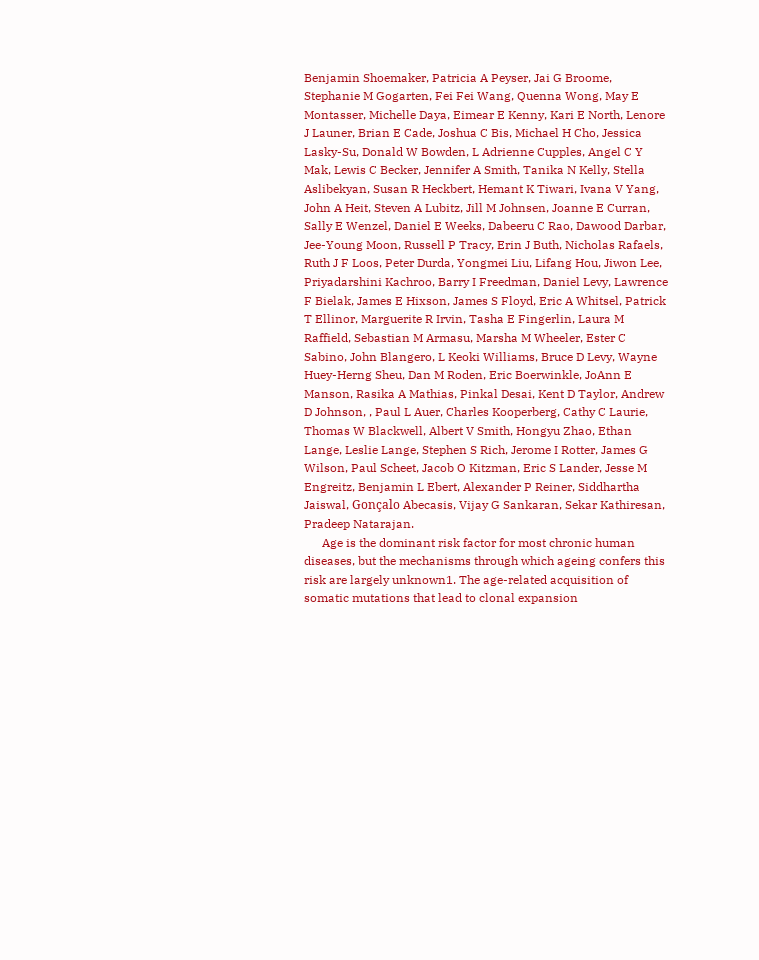Benjamin Shoemaker, Patricia A Peyser, Jai G Broome, Stephanie M Gogarten, Fei Fei Wang, Quenna Wong, May E Montasser, Michelle Daya, Eimear E Kenny, Kari E North, Lenore J Launer, Brian E Cade, Joshua C Bis, Michael H Cho, Jessica Lasky-Su, Donald W Bowden, L Adrienne Cupples, Angel C Y Mak, Lewis C Becker, Jennifer A Smith, Tanika N Kelly, Stella Aslibekyan, Susan R Heckbert, Hemant K Tiwari, Ivana V Yang, John A Heit, Steven A Lubitz, Jill M Johnsen, Joanne E Curran, Sally E Wenzel, Daniel E Weeks, Dabeeru C Rao, Dawood Darbar, Jee-Young Moon, Russell P Tracy, Erin J Buth, Nicholas Rafaels, Ruth J F Loos, Peter Durda, Yongmei Liu, Lifang Hou, Jiwon Lee, Priyadarshini Kachroo, Barry I Freedman, Daniel Levy, Lawrence F Bielak, James E Hixson, James S Floyd, Eric A Whitsel, Patrick T Ellinor, Marguerite R Irvin, Tasha E Fingerlin, Laura M Raffield, Sebastian M Armasu, Marsha M Wheeler, Ester C Sabino, John Blangero, L Keoki Williams, Bruce D Levy, Wayne Huey-Herng Sheu, Dan M Roden, Eric Boerwinkle, JoAnn E Manson, Rasika A Mathias, Pinkal Desai, Kent D Taylor, Andrew D Johnson, , Paul L Auer, Charles Kooperberg, Cathy C Laurie, Thomas W Blackwell, Albert V Smith, Hongyu Zhao, Ethan Lange, Leslie Lange, Stephen S Rich, Jerome I Rotter, James G Wilson, Paul Scheet, Jacob O Kitzman, Eric S Lander, Jesse M Engreitz, Benjamin L Ebert, Alexander P Reiner, Siddhartha Jaiswal, Gonçalo Abecasis, Vijay G Sankaran, Sekar Kathiresan, Pradeep Natarajan.
      Age is the dominant risk factor for most chronic human diseases, but the mechanisms through which ageing confers this risk are largely unknown1. The age-related acquisition of somatic mutations that lead to clonal expansion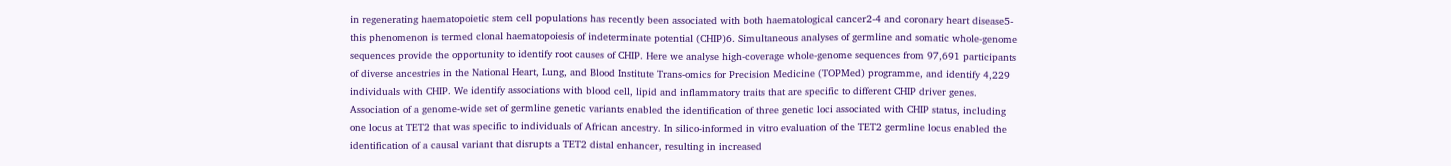in regenerating haematopoietic stem cell populations has recently been associated with both haematological cancer2-4 and coronary heart disease5-this phenomenon is termed clonal haematopoiesis of indeterminate potential (CHIP)6. Simultaneous analyses of germline and somatic whole-genome sequences provide the opportunity to identify root causes of CHIP. Here we analyse high-coverage whole-genome sequences from 97,691 participants of diverse ancestries in the National Heart, Lung, and Blood Institute Trans-omics for Precision Medicine (TOPMed) programme, and identify 4,229 individuals with CHIP. We identify associations with blood cell, lipid and inflammatory traits that are specific to different CHIP driver genes. Association of a genome-wide set of germline genetic variants enabled the identification of three genetic loci associated with CHIP status, including one locus at TET2 that was specific to individuals of African ancestry. In silico-informed in vitro evaluation of the TET2 germline locus enabled the identification of a causal variant that disrupts a TET2 distal enhancer, resulting in increased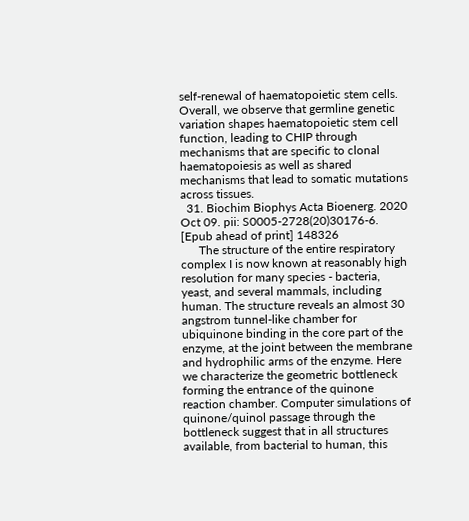self-renewal of haematopoietic stem cells. Overall, we observe that germline genetic variation shapes haematopoietic stem cell function, leading to CHIP through mechanisms that are specific to clonal haematopoiesis as well as shared mechanisms that lead to somatic mutations across tissues.
  31. Biochim Biophys Acta Bioenerg. 2020 Oct 09. pii: S0005-2728(20)30176-6. [Epub ahead of print] 148326
      The structure of the entire respiratory complex I is now known at reasonably high resolution for many species - bacteria, yeast, and several mammals, including human. The structure reveals an almost 30 angstrom tunnel-like chamber for ubiquinone binding in the core part of the enzyme, at the joint between the membrane and hydrophilic arms of the enzyme. Here we characterize the geometric bottleneck forming the entrance of the quinone reaction chamber. Computer simulations of quinone/quinol passage through the bottleneck suggest that in all structures available, from bacterial to human, this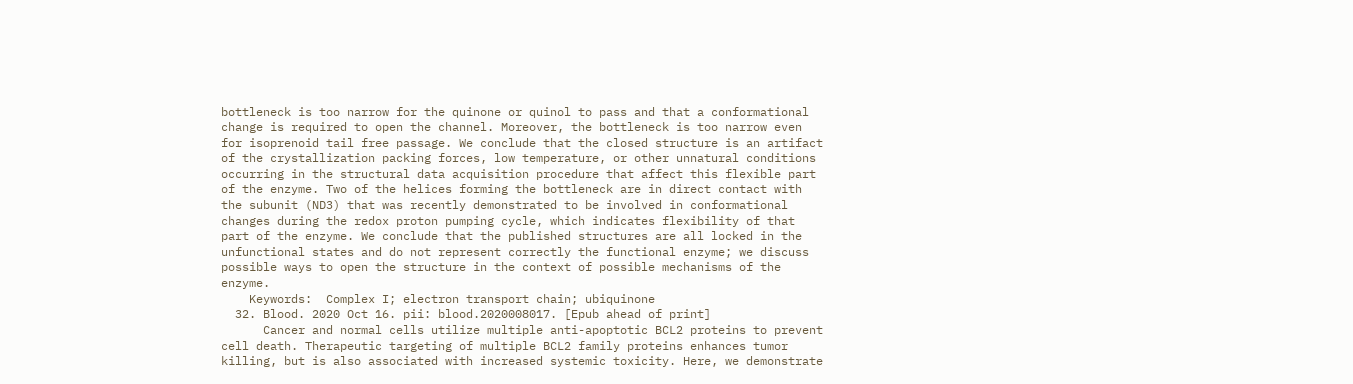bottleneck is too narrow for the quinone or quinol to pass and that a conformational change is required to open the channel. Moreover, the bottleneck is too narrow even for isoprenoid tail free passage. We conclude that the closed structure is an artifact of the crystallization packing forces, low temperature, or other unnatural conditions occurring in the structural data acquisition procedure that affect this flexible part of the enzyme. Two of the helices forming the bottleneck are in direct contact with the subunit (ND3) that was recently demonstrated to be involved in conformational changes during the redox proton pumping cycle, which indicates flexibility of that part of the enzyme. We conclude that the published structures are all locked in the unfunctional states and do not represent correctly the functional enzyme; we discuss possible ways to open the structure in the context of possible mechanisms of the enzyme.
    Keywords:  Complex I; electron transport chain; ubiquinone
  32. Blood. 2020 Oct 16. pii: blood.2020008017. [Epub ahead of print]
      Cancer and normal cells utilize multiple anti-apoptotic BCL2 proteins to prevent cell death. Therapeutic targeting of multiple BCL2 family proteins enhances tumor killing, but is also associated with increased systemic toxicity. Here, we demonstrate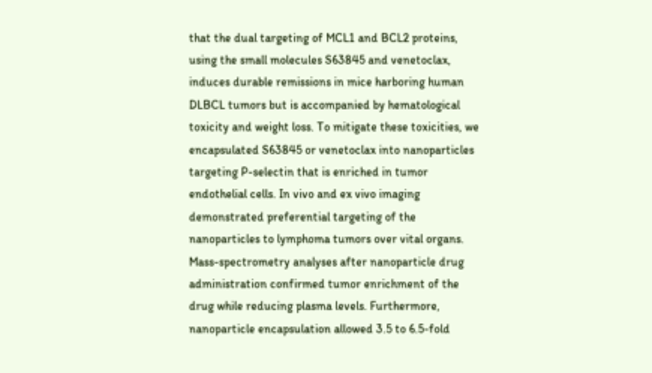that the dual targeting of MCL1 and BCL2 proteins, using the small molecules S63845 and venetoclax, induces durable remissions in mice harboring human DLBCL tumors but is accompanied by hematological toxicity and weight loss. To mitigate these toxicities, we encapsulated S63845 or venetoclax into nanoparticles targeting P-selectin that is enriched in tumor endothelial cells. In vivo and ex vivo imaging demonstrated preferential targeting of the nanoparticles to lymphoma tumors over vital organs. Mass-spectrometry analyses after nanoparticle drug administration confirmed tumor enrichment of the drug while reducing plasma levels. Furthermore, nanoparticle encapsulation allowed 3.5 to 6.5-fold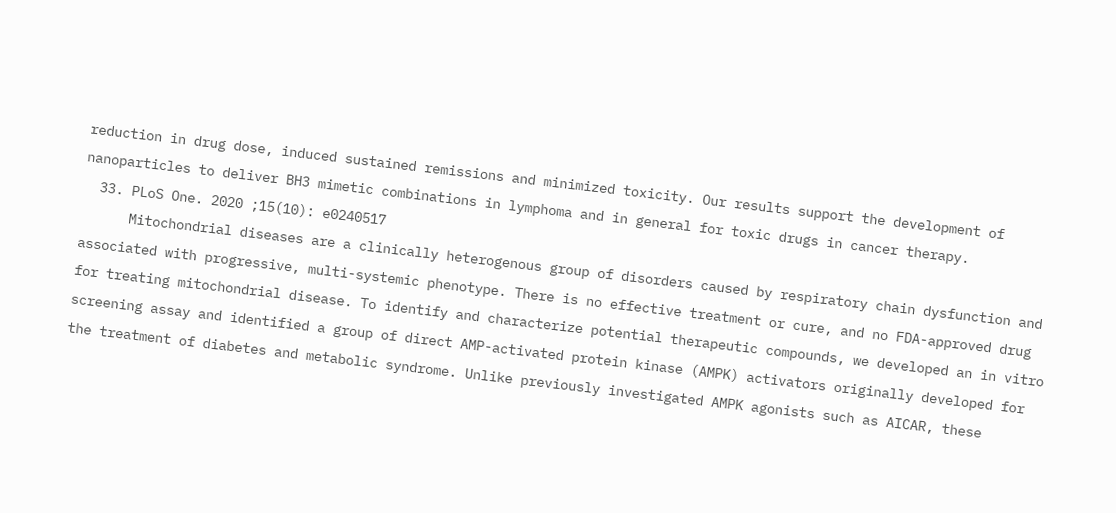reduction in drug dose, induced sustained remissions and minimized toxicity. Our results support the development of nanoparticles to deliver BH3 mimetic combinations in lymphoma and in general for toxic drugs in cancer therapy.
  33. PLoS One. 2020 ;15(10): e0240517
      Mitochondrial diseases are a clinically heterogenous group of disorders caused by respiratory chain dysfunction and associated with progressive, multi-systemic phenotype. There is no effective treatment or cure, and no FDA-approved drug for treating mitochondrial disease. To identify and characterize potential therapeutic compounds, we developed an in vitro screening assay and identified a group of direct AMP-activated protein kinase (AMPK) activators originally developed for the treatment of diabetes and metabolic syndrome. Unlike previously investigated AMPK agonists such as AICAR, these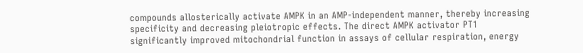compounds allosterically activate AMPK in an AMP-independent manner, thereby increasing specificity and decreasing pleiotropic effects. The direct AMPK activator PT1 significantly improved mitochondrial function in assays of cellular respiration, energy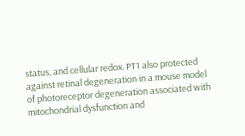status, and cellular redox. PT1 also protected against retinal degeneration in a mouse model of photoreceptor degeneration associated with mitochondrial dysfunction and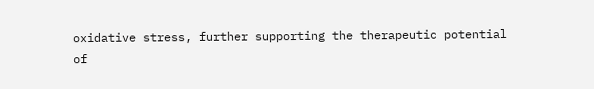oxidative stress, further supporting the therapeutic potential of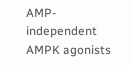AMP-independent AMPK agonists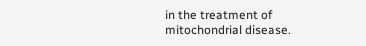in the treatment of mitochondrial disease.